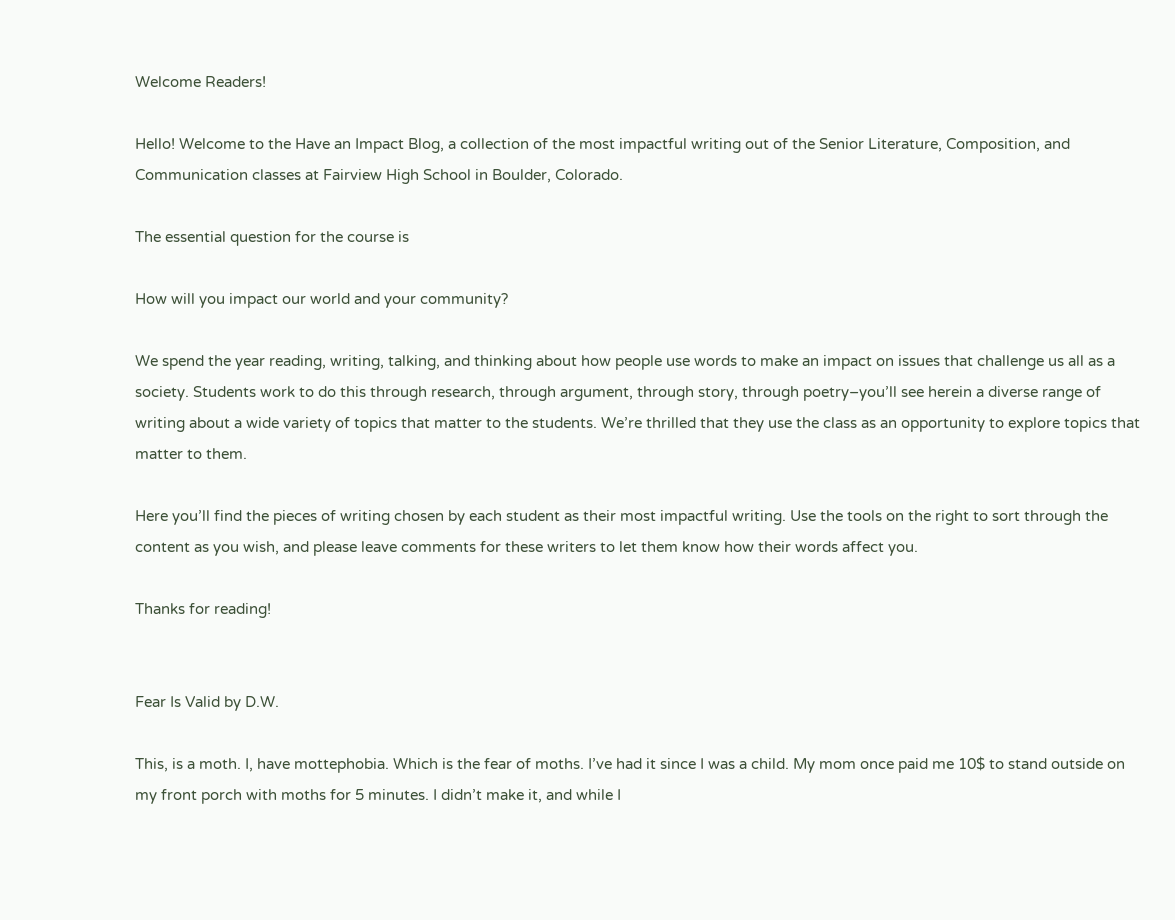Welcome Readers!

Hello! Welcome to the Have an Impact Blog, a collection of the most impactful writing out of the Senior Literature, Composition, and Communication classes at Fairview High School in Boulder, Colorado.

The essential question for the course is

How will you impact our world and your community?

We spend the year reading, writing, talking, and thinking about how people use words to make an impact on issues that challenge us all as a society. Students work to do this through research, through argument, through story, through poetry–you’ll see herein a diverse range of writing about a wide variety of topics that matter to the students. We’re thrilled that they use the class as an opportunity to explore topics that matter to them.

Here you’ll find the pieces of writing chosen by each student as their most impactful writing. Use the tools on the right to sort through the content as you wish, and please leave comments for these writers to let them know how their words affect you.

Thanks for reading!


Fear Is Valid by D.W.

This, is a moth. I, have mottephobia. Which is the fear of moths. I’ve had it since I was a child. My mom once paid me 10$ to stand outside on my front porch with moths for 5 minutes. I didn’t make it, and while I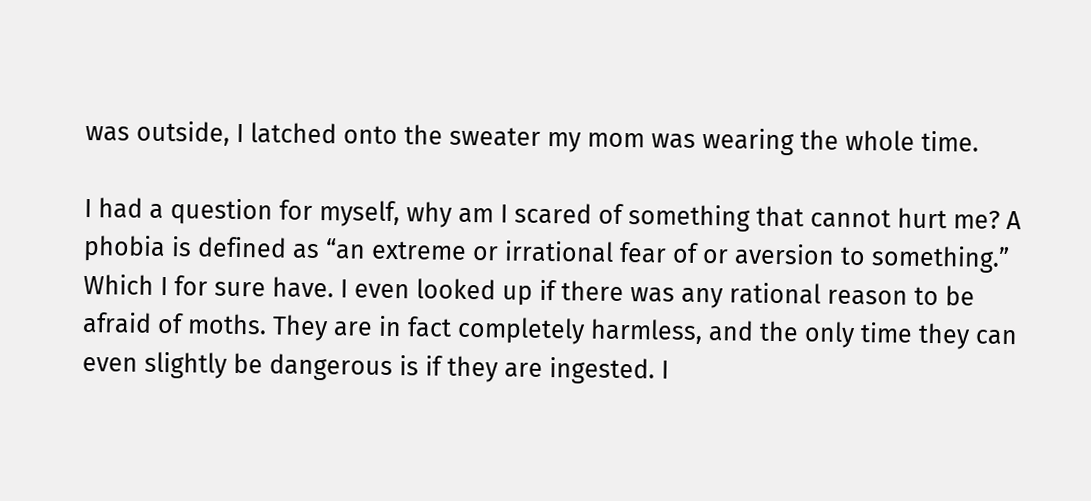was outside, I latched onto the sweater my mom was wearing the whole time.

I had a question for myself, why am I scared of something that cannot hurt me? A phobia is defined as “an extreme or irrational fear of or aversion to something.” Which I for sure have. I even looked up if there was any rational reason to be afraid of moths. They are in fact completely harmless, and the only time they can even slightly be dangerous is if they are ingested. I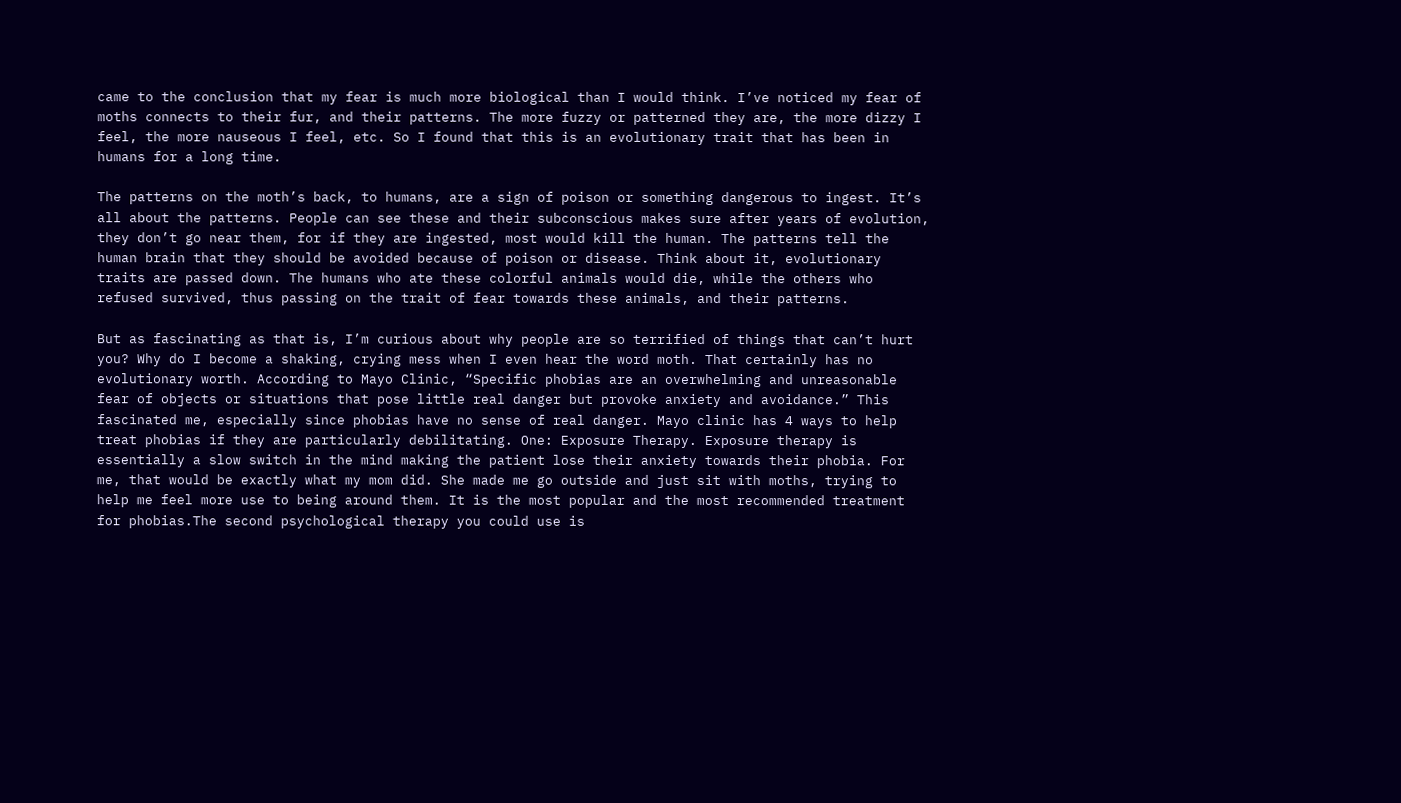came to the conclusion that my fear is much more biological than I would think. I’ve noticed my fear of moths connects to their fur, and their patterns. The more fuzzy or patterned they are, the more dizzy I feel, the more nauseous I feel, etc. So I found that this is an evolutionary trait that has been in humans for a long time.

The patterns on the moth’s back, to humans, are a sign of poison or something dangerous to ingest. It’s all about the patterns. People can see these and their subconscious makes sure after years of evolution, they don’t go near them, for if they are ingested, most would kill the human. The patterns tell the human brain that they should be avoided because of poison or disease. Think about it, evolutionary traits are passed down. The humans who ate these colorful animals would die, while the others who refused survived, thus passing on the trait of fear towards these animals, and their patterns.

But as fascinating as that is, I’m curious about why people are so terrified of things that can’t hurt you? Why do I become a shaking, crying mess when I even hear the word moth. That certainly has no evolutionary worth. According to Mayo Clinic, “Specific phobias are an overwhelming and unreasonable fear of objects or situations that pose little real danger but provoke anxiety and avoidance.” This fascinated me, especially since phobias have no sense of real danger. Mayo clinic has 4 ways to help treat phobias if they are particularly debilitating. One: Exposure Therapy. Exposure therapy is essentially a slow switch in the mind making the patient lose their anxiety towards their phobia. For me, that would be exactly what my mom did. She made me go outside and just sit with moths, trying to help me feel more use to being around them. It is the most popular and the most recommended treatment for phobias.The second psychological therapy you could use is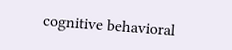cognitive behavioral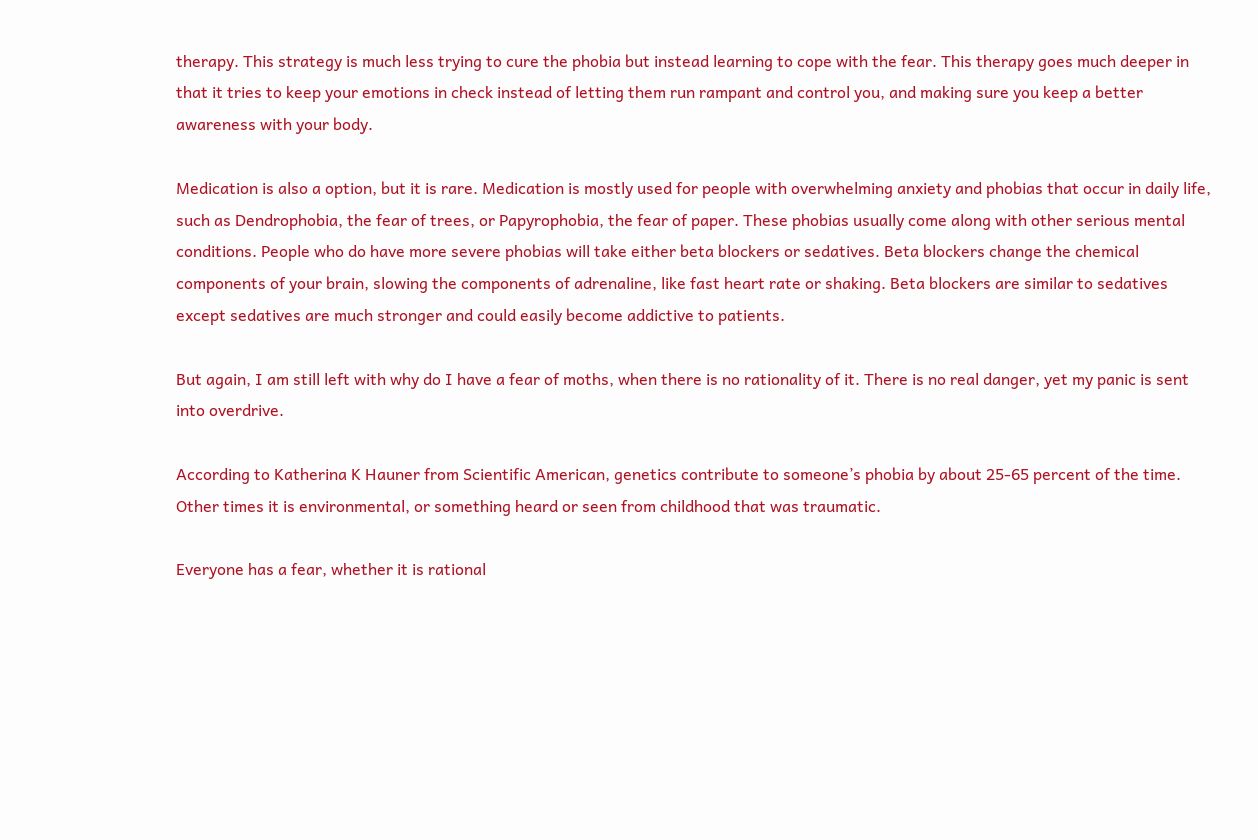therapy. This strategy is much less trying to cure the phobia but instead learning to cope with the fear. This therapy goes much deeper in that it tries to keep your emotions in check instead of letting them run rampant and control you, and making sure you keep a better awareness with your body.

Medication is also a option, but it is rare. Medication is mostly used for people with overwhelming anxiety and phobias that occur in daily life, such as Dendrophobia, the fear of trees, or Papyrophobia, the fear of paper. These phobias usually come along with other serious mental conditions. People who do have more severe phobias will take either beta blockers or sedatives. Beta blockers change the chemical components of your brain, slowing the components of adrenaline, like fast heart rate or shaking. Beta blockers are similar to sedatives except sedatives are much stronger and could easily become addictive to patients.

But again, I am still left with why do I have a fear of moths, when there is no rationality of it. There is no real danger, yet my panic is sent into overdrive.

According to Katherina K Hauner from Scientific American, genetics contribute to someone’s phobia by about 25-65 percent of the time. Other times it is environmental, or something heard or seen from childhood that was traumatic.

Everyone has a fear, whether it is rational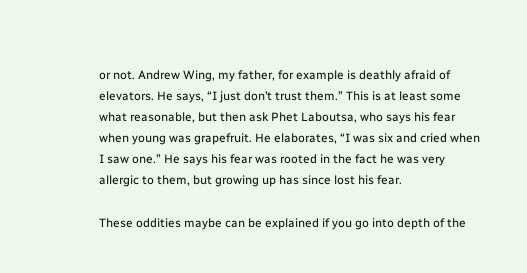or not. Andrew Wing, my father, for example is deathly afraid of elevators. He says, “I just don’t trust them.” This is at least some what reasonable, but then ask Phet Laboutsa, who says his fear when young was grapefruit. He elaborates, “I was six and cried when I saw one.” He says his fear was rooted in the fact he was very allergic to them, but growing up has since lost his fear.

These oddities maybe can be explained if you go into depth of the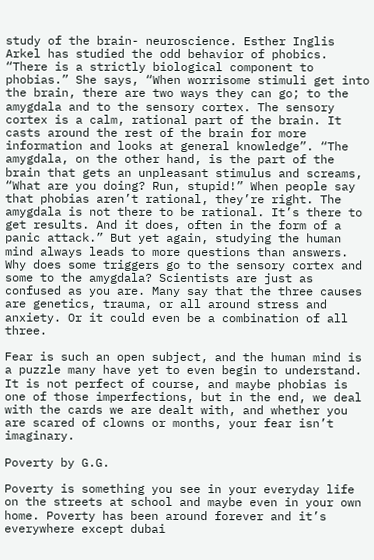study of the brain- neuroscience. Esther Inglis Arkel has studied the odd behavior of phobics. “There is a strictly biological component to phobias.” She says, “When worrisome stimuli get into the brain, there are two ways they can go; to the amygdala and to the sensory cortex. The sensory cortex is a calm, rational part of the brain. It casts around the rest of the brain for more information and looks at general knowledge”. “The amygdala, on the other hand, is the part of the brain that gets an unpleasant stimulus and screams, “What are you doing? Run, stupid!” When people say that phobias aren’t rational, they’re right. The amygdala is not there to be rational. It’s there to get results. And it does, often in the form of a panic attack.” But yet again, studying the human mind always leads to more questions than answers. Why does some triggers go to the sensory cortex and some to the amygdala? Scientists are just as confused as you are. Many say that the three causes are genetics, trauma, or all around stress and anxiety. Or it could even be a combination of all three.

Fear is such an open subject, and the human mind is a puzzle many have yet to even begin to understand. It is not perfect of course, and maybe phobias is one of those imperfections, but in the end, we deal with the cards we are dealt with, and whether you are scared of clowns or months, your fear isn’t imaginary.

Poverty by G.G.

Poverty is something you see in your everyday life on the streets at school and maybe even in your own home. Poverty has been around forever and it’s everywhere except dubai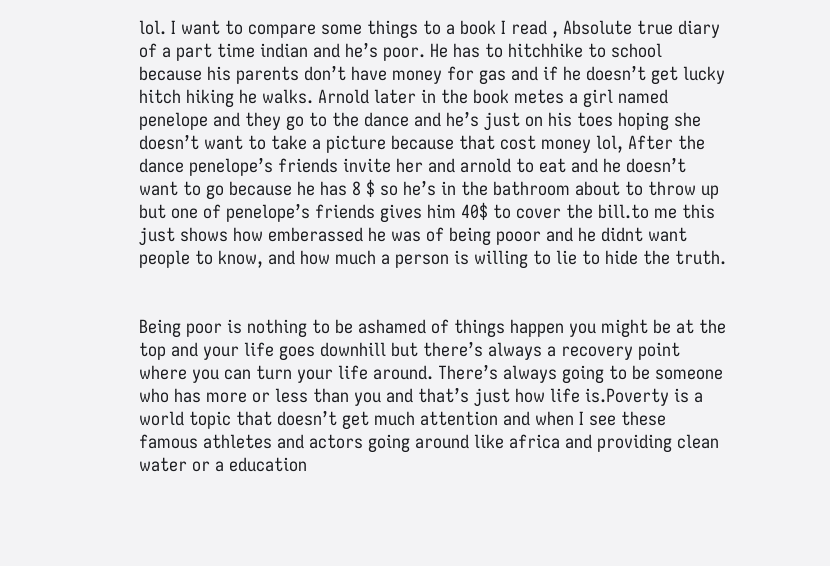lol. I want to compare some things to a book I read , Absolute true diary of a part time indian and he’s poor. He has to hitchhike to school because his parents don’t have money for gas and if he doesn’t get lucky hitch hiking he walks. Arnold later in the book metes a girl named penelope and they go to the dance and he’s just on his toes hoping she doesn’t want to take a picture because that cost money lol, After the dance penelope’s friends invite her and arnold to eat and he doesn’t want to go because he has 8 $ so he’s in the bathroom about to throw up but one of penelope’s friends gives him 40$ to cover the bill.to me this just shows how emberassed he was of being pooor and he didnt want people to know, and how much a person is willing to lie to hide the truth.


Being poor is nothing to be ashamed of things happen you might be at the top and your life goes downhill but there’s always a recovery point where you can turn your life around. There’s always going to be someone who has more or less than you and that’s just how life is.Poverty is a world topic that doesn’t get much attention and when I see these famous athletes and actors going around like africa and providing clean water or a education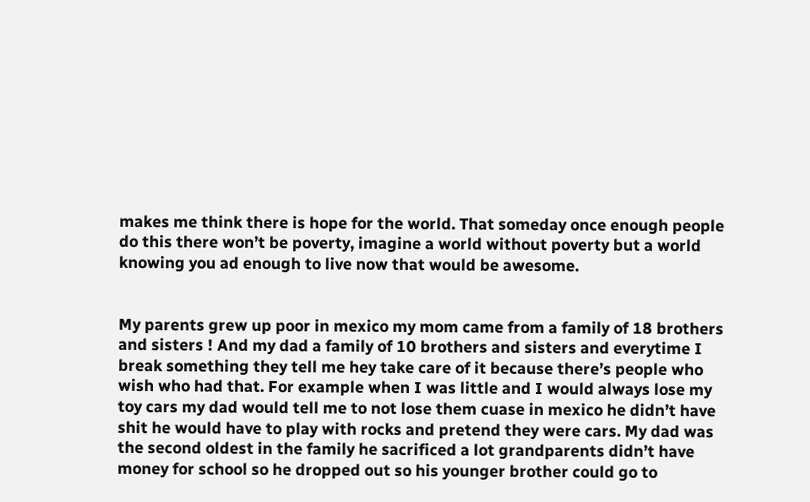makes me think there is hope for the world. That someday once enough people do this there won’t be poverty, imagine a world without poverty but a world knowing you ad enough to live now that would be awesome.


My parents grew up poor in mexico my mom came from a family of 18 brothers and sisters ! And my dad a family of 10 brothers and sisters and everytime I break something they tell me hey take care of it because there’s people who wish who had that. For example when I was little and I would always lose my toy cars my dad would tell me to not lose them cuase in mexico he didn’t have shit he would have to play with rocks and pretend they were cars. My dad was the second oldest in the family he sacrificed a lot grandparents didn’t have money for school so he dropped out so his younger brother could go to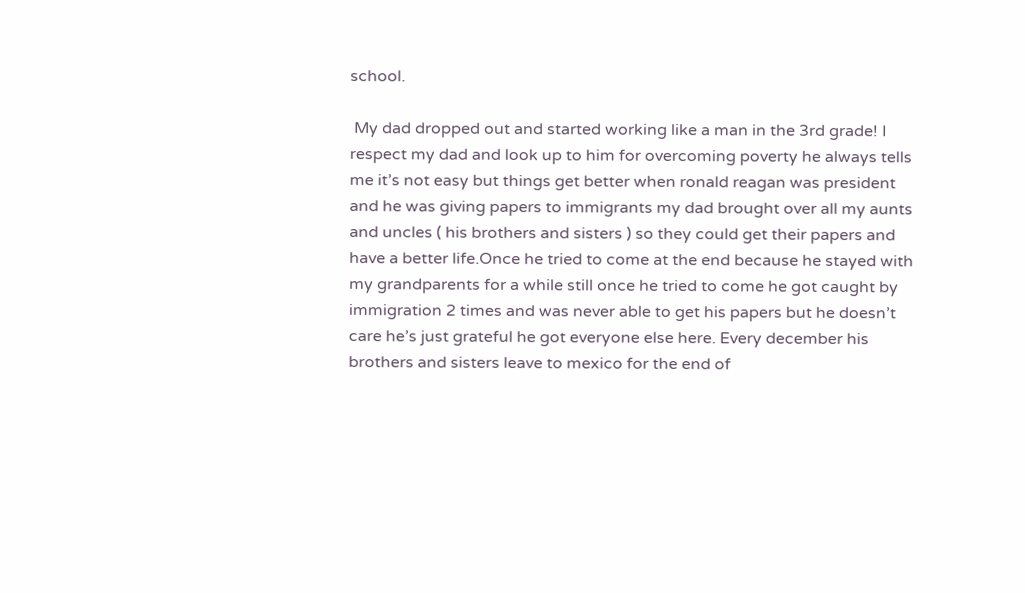school.

 My dad dropped out and started working like a man in the 3rd grade! I respect my dad and look up to him for overcoming poverty he always tells me it’s not easy but things get better when ronald reagan was president and he was giving papers to immigrants my dad brought over all my aunts and uncles ( his brothers and sisters ) so they could get their papers and have a better life.Once he tried to come at the end because he stayed with my grandparents for a while still once he tried to come he got caught by immigration 2 times and was never able to get his papers but he doesn’t care he’s just grateful he got everyone else here. Every december his brothers and sisters leave to mexico for the end of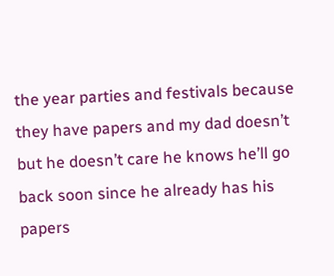the year parties and festivals because they have papers and my dad doesn’t but he doesn’t care he knows he’ll go back soon since he already has his papers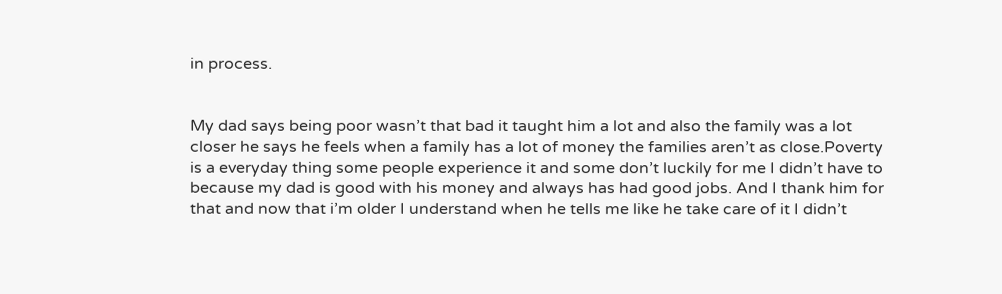in process.


My dad says being poor wasn’t that bad it taught him a lot and also the family was a lot closer he says he feels when a family has a lot of money the families aren’t as close.Poverty is a everyday thing some people experience it and some don’t luckily for me I didn’t have to because my dad is good with his money and always has had good jobs. And I thank him for that and now that i’m older I understand when he tells me like he take care of it I didn’t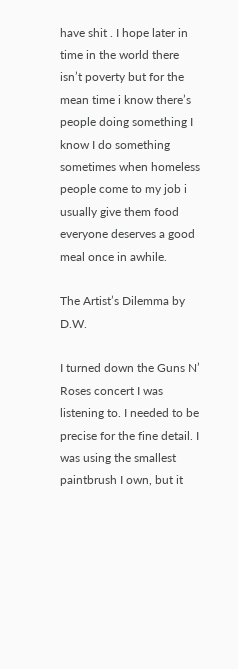have shit . I hope later in time in the world there isn’t poverty but for the mean time i know there’s people doing something I know I do something sometimes when homeless people come to my job i usually give them food everyone deserves a good meal once in awhile.

The Artist’s Dilemma by D.W.

I turned down the Guns N’ Roses concert I was listening to. I needed to be precise for the fine detail. I was using the smallest paintbrush I own, but it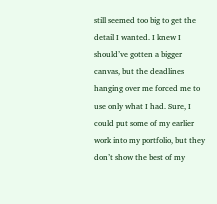still seemed too big to get the detail I wanted. I knew I should’ve gotten a bigger canvas, but the deadlines hanging over me forced me to use only what I had. Sure, I could put some of my earlier work into my portfolio, but they don’t show the best of my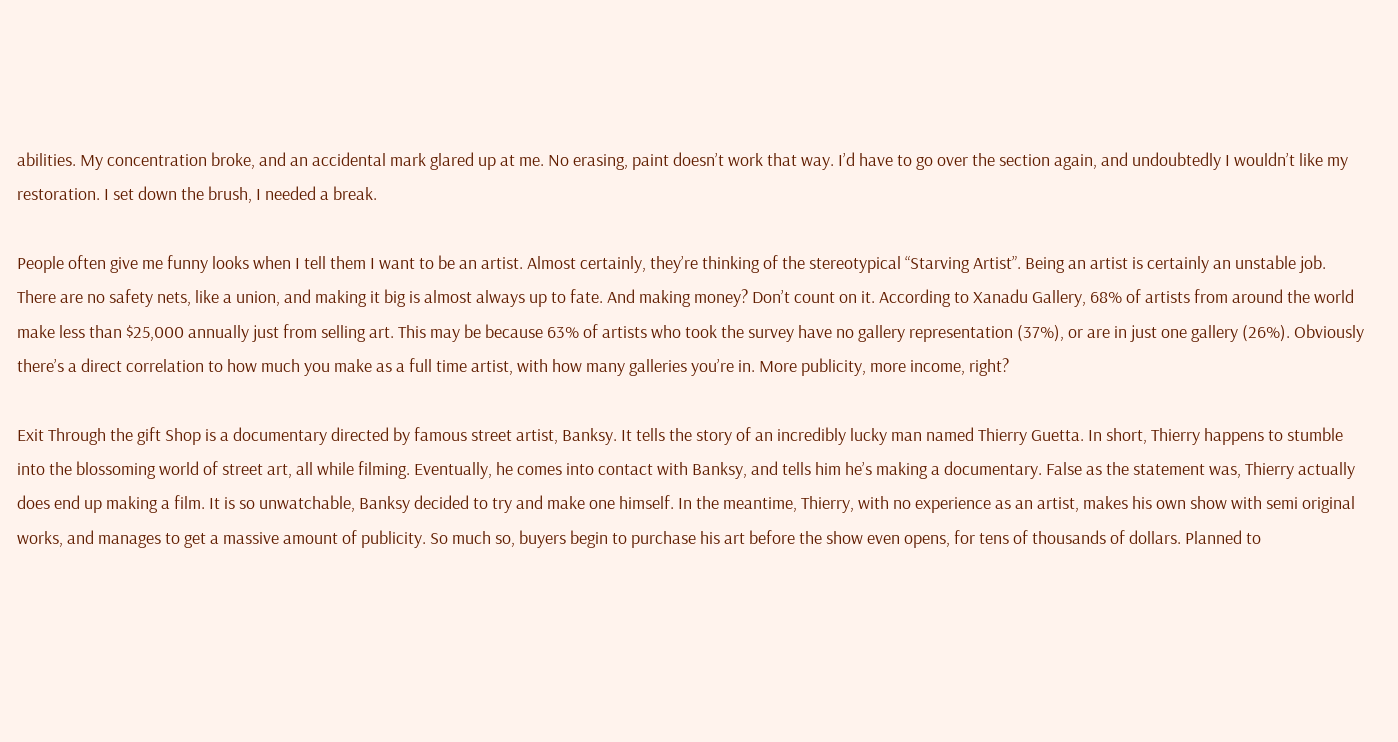abilities. My concentration broke, and an accidental mark glared up at me. No erasing, paint doesn’t work that way. I’d have to go over the section again, and undoubtedly I wouldn’t like my restoration. I set down the brush, I needed a break.

People often give me funny looks when I tell them I want to be an artist. Almost certainly, they’re thinking of the stereotypical “Starving Artist”. Being an artist is certainly an unstable job. There are no safety nets, like a union, and making it big is almost always up to fate. And making money? Don’t count on it. According to Xanadu Gallery, 68% of artists from around the world make less than $25,000 annually just from selling art. This may be because 63% of artists who took the survey have no gallery representation (37%), or are in just one gallery (26%). Obviously there’s a direct correlation to how much you make as a full time artist, with how many galleries you’re in. More publicity, more income, right?

Exit Through the gift Shop is a documentary directed by famous street artist, Banksy. It tells the story of an incredibly lucky man named Thierry Guetta. In short, Thierry happens to stumble into the blossoming world of street art, all while filming. Eventually, he comes into contact with Banksy, and tells him he’s making a documentary. False as the statement was, Thierry actually does end up making a film. It is so unwatchable, Banksy decided to try and make one himself. In the meantime, Thierry, with no experience as an artist, makes his own show with semi original works, and manages to get a massive amount of publicity. So much so, buyers begin to purchase his art before the show even opens, for tens of thousands of dollars. Planned to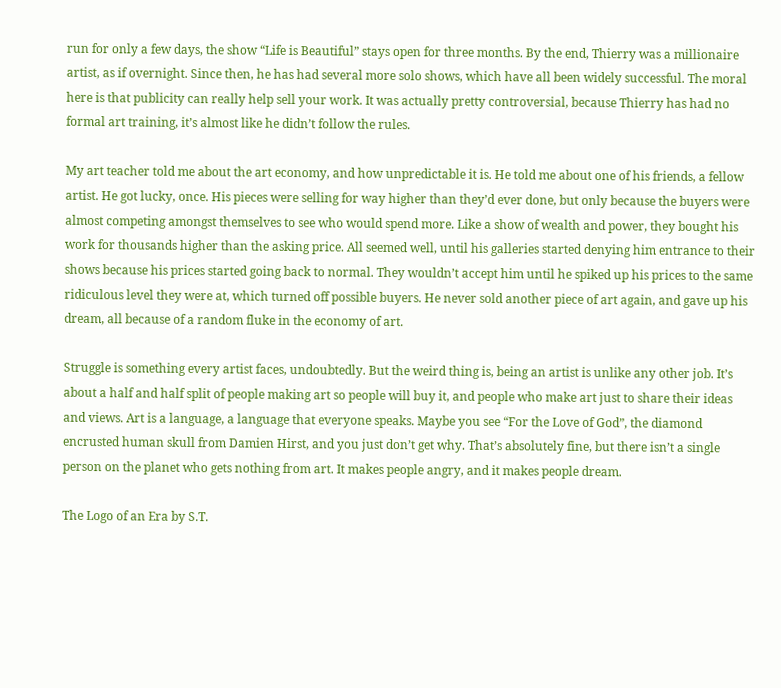run for only a few days, the show “Life is Beautiful” stays open for three months. By the end, Thierry was a millionaire artist, as if overnight. Since then, he has had several more solo shows, which have all been widely successful. The moral here is that publicity can really help sell your work. It was actually pretty controversial, because Thierry has had no formal art training, it’s almost like he didn’t follow the rules.

My art teacher told me about the art economy, and how unpredictable it is. He told me about one of his friends, a fellow artist. He got lucky, once. His pieces were selling for way higher than they’d ever done, but only because the buyers were almost competing amongst themselves to see who would spend more. Like a show of wealth and power, they bought his work for thousands higher than the asking price. All seemed well, until his galleries started denying him entrance to their shows because his prices started going back to normal. They wouldn’t accept him until he spiked up his prices to the same ridiculous level they were at, which turned off possible buyers. He never sold another piece of art again, and gave up his dream, all because of a random fluke in the economy of art.

Struggle is something every artist faces, undoubtedly. But the weird thing is, being an artist is unlike any other job. It’s about a half and half split of people making art so people will buy it, and people who make art just to share their ideas and views. Art is a language, a language that everyone speaks. Maybe you see “For the Love of God”, the diamond encrusted human skull from Damien Hirst, and you just don’t get why. That’s absolutely fine, but there isn’t a single person on the planet who gets nothing from art. It makes people angry, and it makes people dream.

The Logo of an Era by S.T.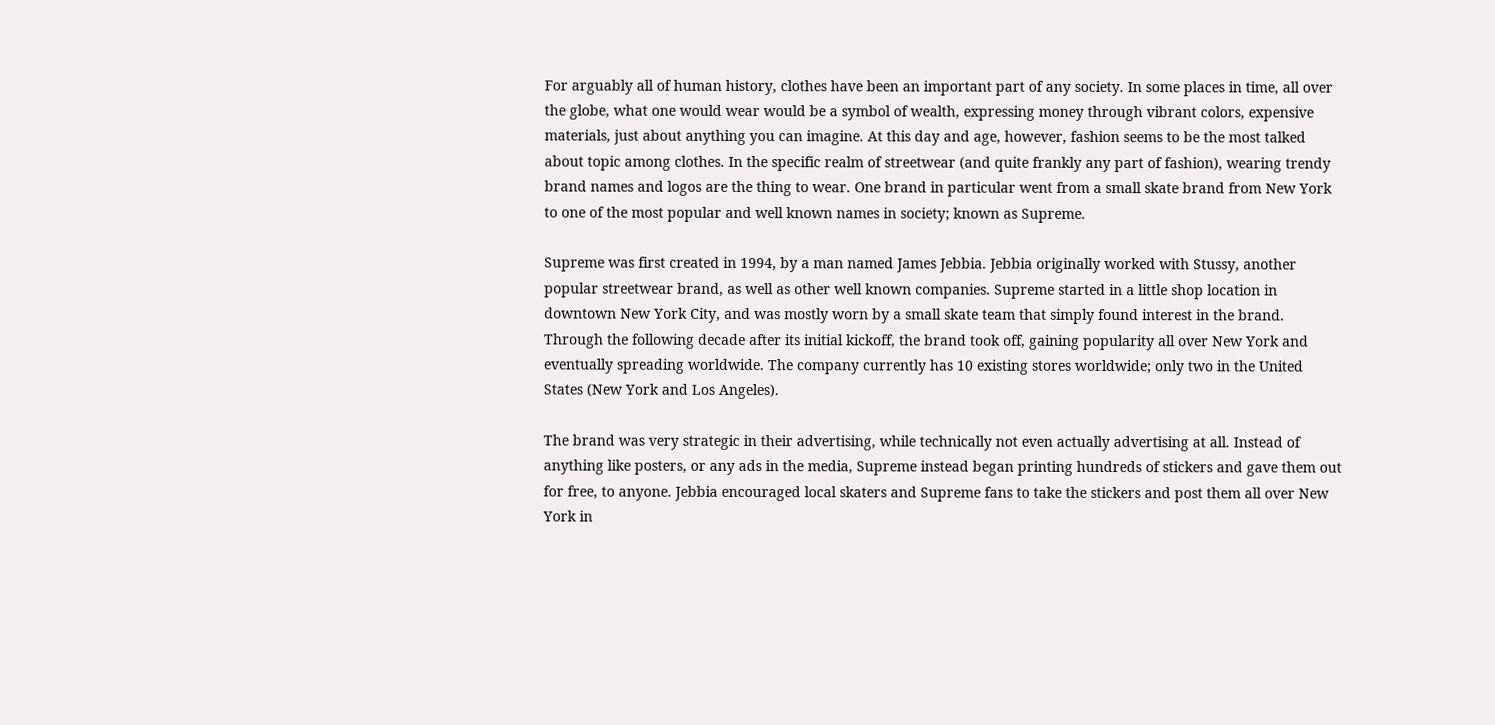For arguably all of human history, clothes have been an important part of any society. In some places in time, all over the globe, what one would wear would be a symbol of wealth, expressing money through vibrant colors, expensive materials, just about anything you can imagine. At this day and age, however, fashion seems to be the most talked about topic among clothes. In the specific realm of streetwear (and quite frankly any part of fashion), wearing trendy brand names and logos are the thing to wear. One brand in particular went from a small skate brand from New York to one of the most popular and well known names in society; known as Supreme.

Supreme was first created in 1994, by a man named James Jebbia. Jebbia originally worked with Stussy, another popular streetwear brand, as well as other well known companies. Supreme started in a little shop location in downtown New York City, and was mostly worn by a small skate team that simply found interest in the brand. Through the following decade after its initial kickoff, the brand took off, gaining popularity all over New York and eventually spreading worldwide. The company currently has 10 existing stores worldwide; only two in the United States (New York and Los Angeles).

The brand was very strategic in their advertising, while technically not even actually advertising at all. Instead of anything like posters, or any ads in the media, Supreme instead began printing hundreds of stickers and gave them out for free, to anyone. Jebbia encouraged local skaters and Supreme fans to take the stickers and post them all over New York in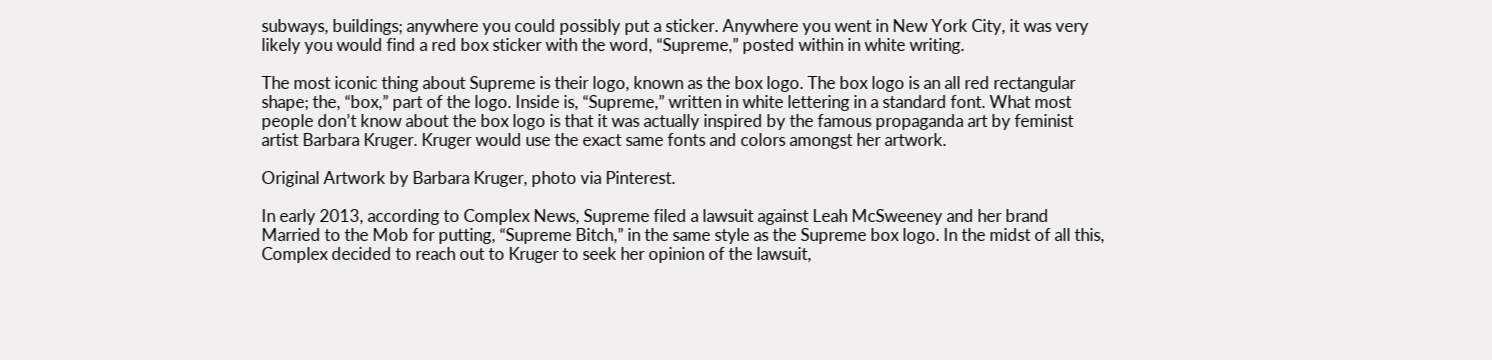subways, buildings; anywhere you could possibly put a sticker. Anywhere you went in New York City, it was very likely you would find a red box sticker with the word, “Supreme,” posted within in white writing.

The most iconic thing about Supreme is their logo, known as the box logo. The box logo is an all red rectangular shape; the, “box,” part of the logo. Inside is, “Supreme,” written in white lettering in a standard font. What most people don’t know about the box logo is that it was actually inspired by the famous propaganda art by feminist artist Barbara Kruger. Kruger would use the exact same fonts and colors amongst her artwork.

Original Artwork by Barbara Kruger, photo via Pinterest.

In early 2013, according to Complex News, Supreme filed a lawsuit against Leah McSweeney and her brand Married to the Mob for putting, “Supreme Bitch,” in the same style as the Supreme box logo. In the midst of all this, Complex decided to reach out to Kruger to seek her opinion of the lawsuit,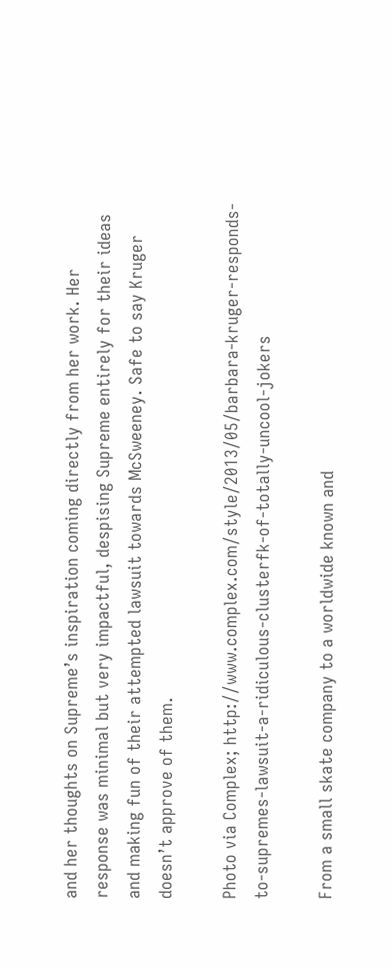and her thoughts on Supreme’s inspiration coming directly from her work. Her response was minimal but very impactful, despising Supreme entirely for their ideas and making fun of their attempted lawsuit towards McSweeney. Safe to say Kruger doesn’t approve of them.

Photo via Complex; http://www.complex.com/style/2013/05/barbara-kruger-responds-to-supremes-lawsuit-a-ridiculous-clusterfk-of-totally-uncool-jokers

From a small skate company to a worldwide known and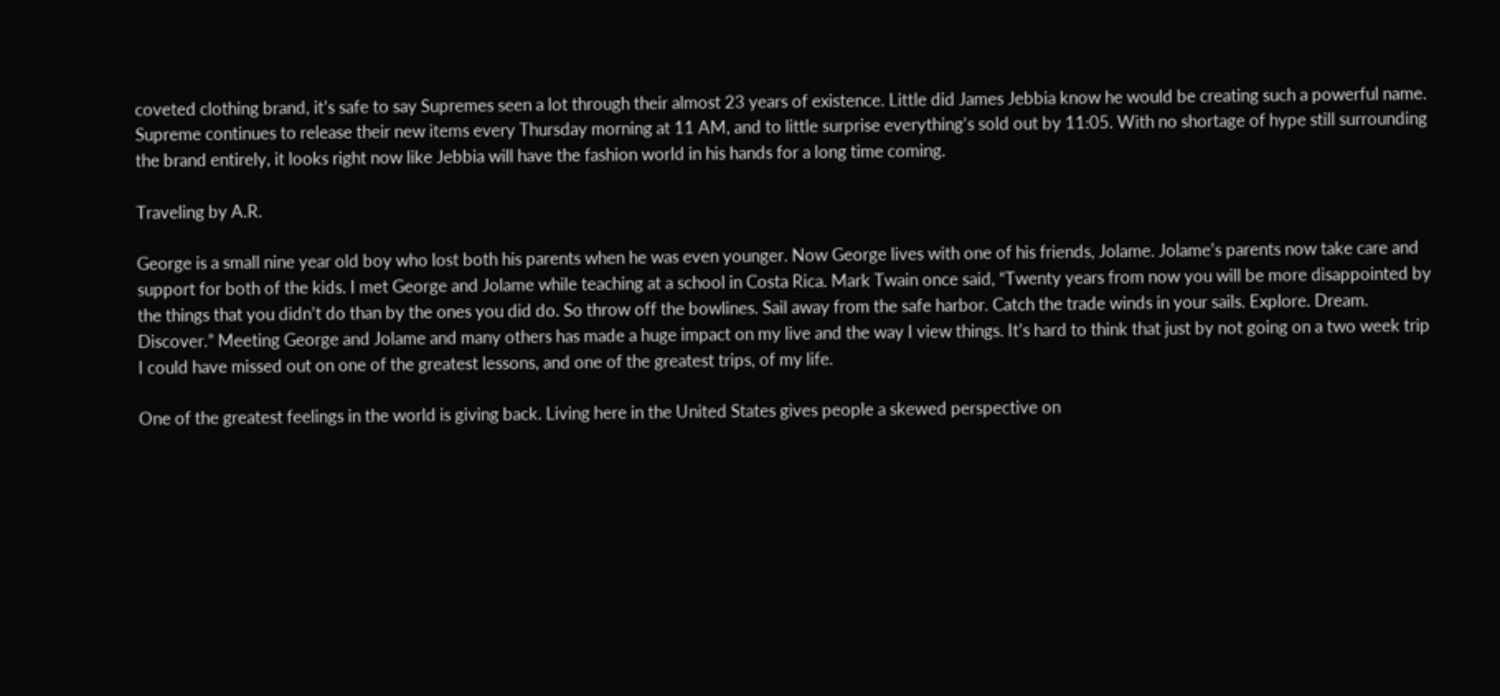coveted clothing brand, it’s safe to say Supremes seen a lot through their almost 23 years of existence. Little did James Jebbia know he would be creating such a powerful name. Supreme continues to release their new items every Thursday morning at 11 AM, and to little surprise everything’s sold out by 11:05. With no shortage of hype still surrounding the brand entirely, it looks right now like Jebbia will have the fashion world in his hands for a long time coming.

Traveling by A.R.

George is a small nine year old boy who lost both his parents when he was even younger. Now George lives with one of his friends, Jolame. Jolame’s parents now take care and support for both of the kids. I met George and Jolame while teaching at a school in Costa Rica. Mark Twain once said, “Twenty years from now you will be more disappointed by the things that you didn’t do than by the ones you did do. So throw off the bowlines. Sail away from the safe harbor. Catch the trade winds in your sails. Explore. Dream. Discover.” Meeting George and Jolame and many others has made a huge impact on my live and the way I view things. It’s hard to think that just by not going on a two week trip I could have missed out on one of the greatest lessons, and one of the greatest trips, of my life.

One of the greatest feelings in the world is giving back. Living here in the United States gives people a skewed perspective on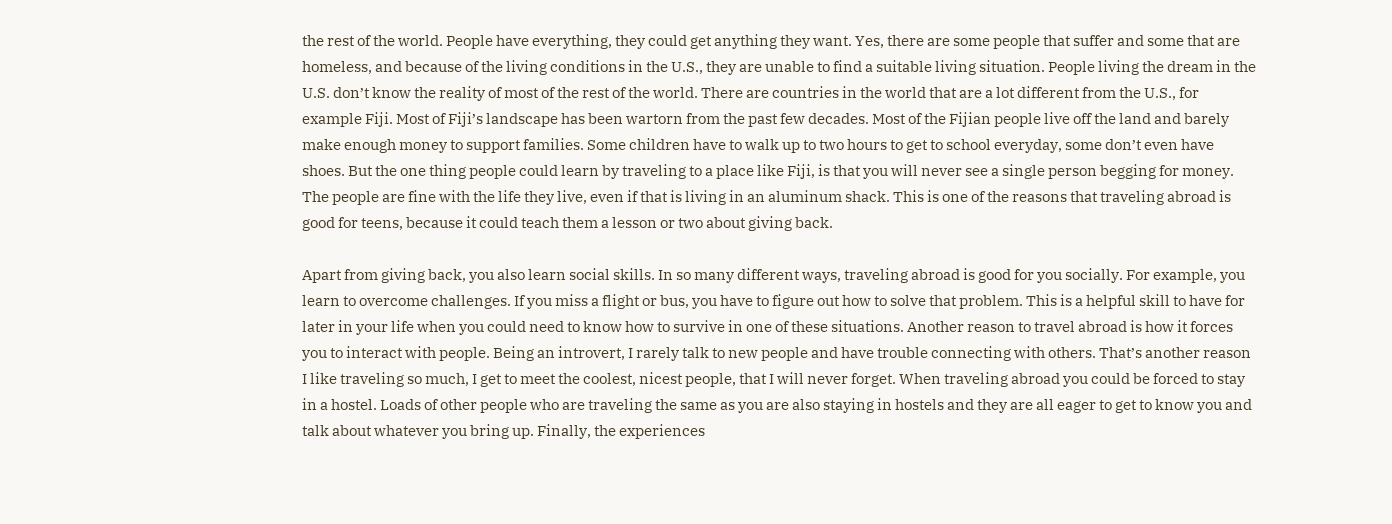the rest of the world. People have everything, they could get anything they want. Yes, there are some people that suffer and some that are homeless, and because of the living conditions in the U.S., they are unable to find a suitable living situation. People living the dream in the U.S. don’t know the reality of most of the rest of the world. There are countries in the world that are a lot different from the U.S., for example Fiji. Most of Fiji’s landscape has been wartorn from the past few decades. Most of the Fijian people live off the land and barely make enough money to support families. Some children have to walk up to two hours to get to school everyday, some don’t even have shoes. But the one thing people could learn by traveling to a place like Fiji, is that you will never see a single person begging for money. The people are fine with the life they live, even if that is living in an aluminum shack. This is one of the reasons that traveling abroad is good for teens, because it could teach them a lesson or two about giving back.

Apart from giving back, you also learn social skills. In so many different ways, traveling abroad is good for you socially. For example, you learn to overcome challenges. If you miss a flight or bus, you have to figure out how to solve that problem. This is a helpful skill to have for later in your life when you could need to know how to survive in one of these situations. Another reason to travel abroad is how it forces you to interact with people. Being an introvert, I rarely talk to new people and have trouble connecting with others. That’s another reason I like traveling so much, I get to meet the coolest, nicest people, that I will never forget. When traveling abroad you could be forced to stay in a hostel. Loads of other people who are traveling the same as you are also staying in hostels and they are all eager to get to know you and talk about whatever you bring up. Finally, the experiences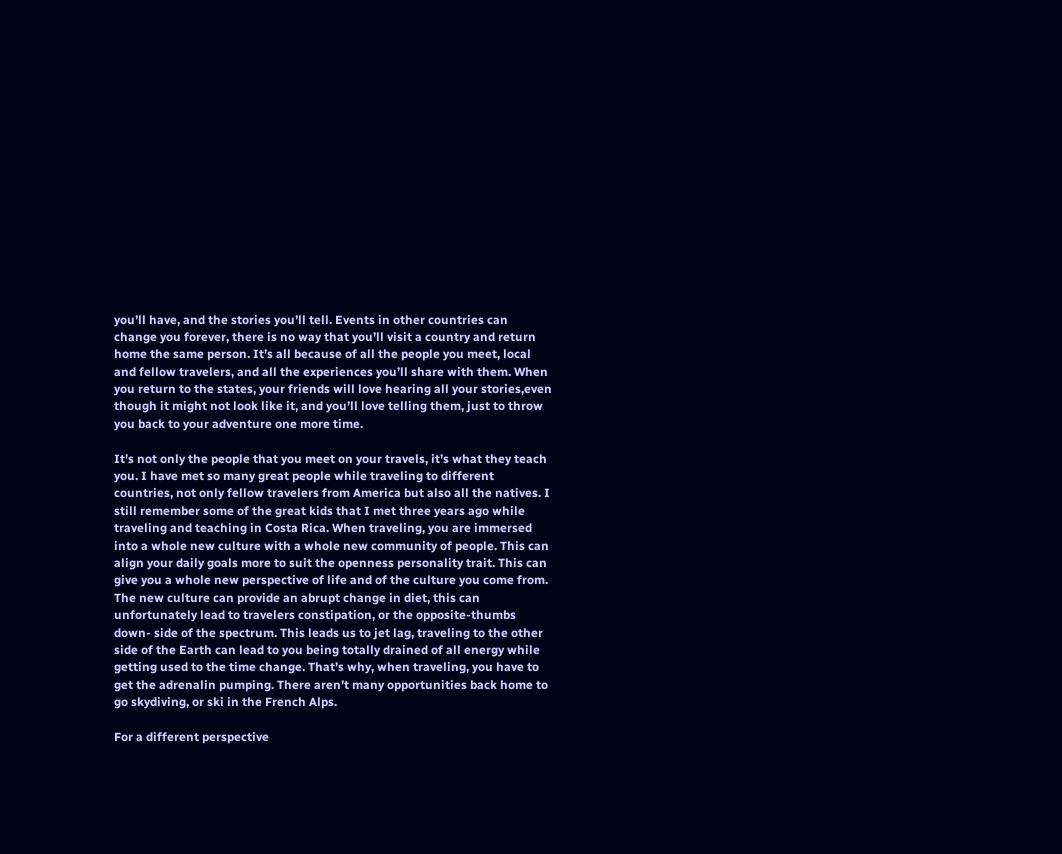you’ll have, and the stories you’ll tell. Events in other countries can change you forever, there is no way that you’ll visit a country and return home the same person. It’s all because of all the people you meet, local and fellow travelers, and all the experiences you’ll share with them. When you return to the states, your friends will love hearing all your stories,even though it might not look like it, and you’ll love telling them, just to throw you back to your adventure one more time.

It’s not only the people that you meet on your travels, it’s what they teach you. I have met so many great people while traveling to different countries, not only fellow travelers from America but also all the natives. I still remember some of the great kids that I met three years ago while traveling and teaching in Costa Rica. When traveling, you are immersed into a whole new culture with a whole new community of people. This can align your daily goals more to suit the openness personality trait. This can give you a whole new perspective of life and of the culture you come from. The new culture can provide an abrupt change in diet, this can unfortunately lead to travelers constipation, or the opposite-thumbs down- side of the spectrum. This leads us to jet lag, traveling to the other side of the Earth can lead to you being totally drained of all energy while getting used to the time change. That’s why, when traveling, you have to get the adrenalin pumping. There aren’t many opportunities back home to go skydiving, or ski in the French Alps.

For a different perspective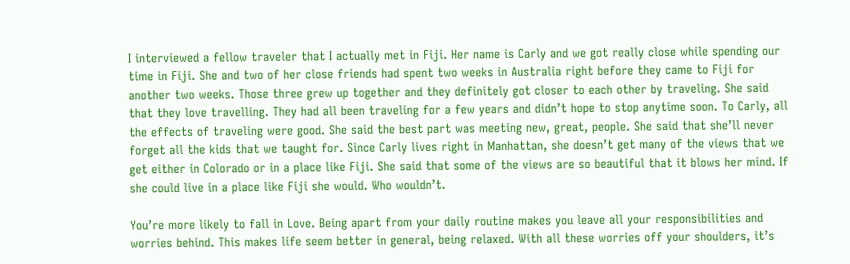I interviewed a fellow traveler that I actually met in Fiji. Her name is Carly and we got really close while spending our time in Fiji. She and two of her close friends had spent two weeks in Australia right before they came to Fiji for another two weeks. Those three grew up together and they definitely got closer to each other by traveling. She said that they love travelling. They had all been traveling for a few years and didn’t hope to stop anytime soon. To Carly, all the effects of traveling were good. She said the best part was meeting new, great, people. She said that she’ll never forget all the kids that we taught for. Since Carly lives right in Manhattan, she doesn’t get many of the views that we get either in Colorado or in a place like Fiji. She said that some of the views are so beautiful that it blows her mind. If she could live in a place like Fiji she would. Who wouldn’t.

You’re more likely to fall in Love. Being apart from your daily routine makes you leave all your responsibilities and worries behind. This makes life seem better in general, being relaxed. With all these worries off your shoulders, it’s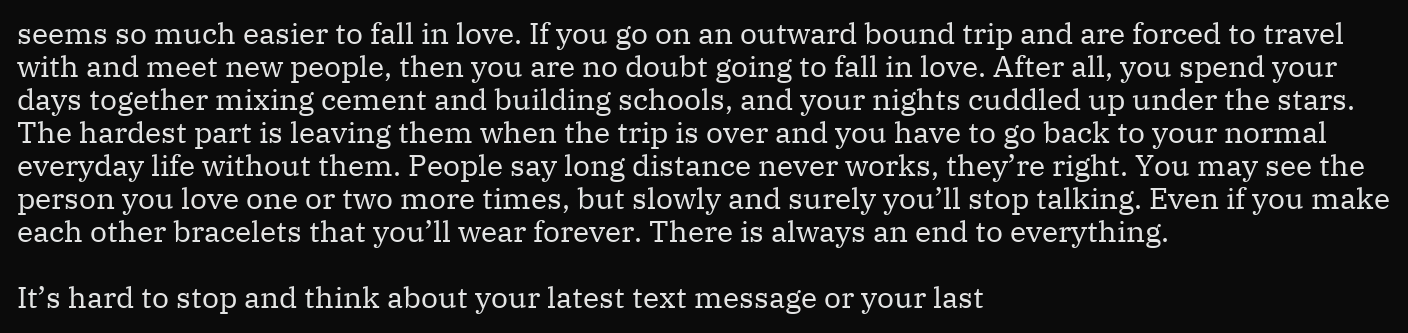seems so much easier to fall in love. If you go on an outward bound trip and are forced to travel with and meet new people, then you are no doubt going to fall in love. After all, you spend your days together mixing cement and building schools, and your nights cuddled up under the stars. The hardest part is leaving them when the trip is over and you have to go back to your normal everyday life without them. People say long distance never works, they’re right. You may see the person you love one or two more times, but slowly and surely you’ll stop talking. Even if you make each other bracelets that you’ll wear forever. There is always an end to everything.

It’s hard to stop and think about your latest text message or your last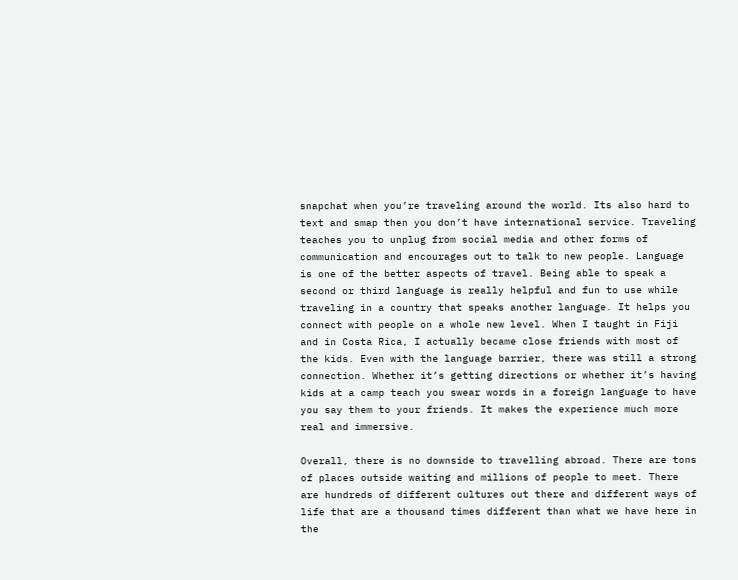snapchat when you’re traveling around the world. Its also hard to text and smap then you don’t have international service. Traveling teaches you to unplug from social media and other forms of communication and encourages out to talk to new people. Language is one of the better aspects of travel. Being able to speak a second or third language is really helpful and fun to use while traveling in a country that speaks another language. It helps you connect with people on a whole new level. When I taught in Fiji and in Costa Rica, I actually became close friends with most of the kids. Even with the language barrier, there was still a strong connection. Whether it’s getting directions or whether it’s having kids at a camp teach you swear words in a foreign language to have you say them to your friends. It makes the experience much more real and immersive.

Overall, there is no downside to travelling abroad. There are tons of places outside waiting and millions of people to meet. There are hundreds of different cultures out there and different ways of life that are a thousand times different than what we have here in the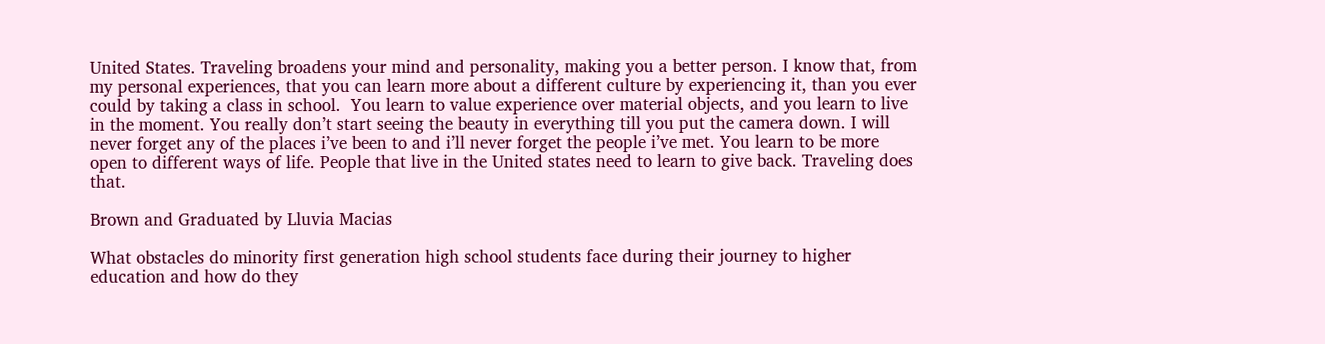United States. Traveling broadens your mind and personality, making you a better person. I know that, from my personal experiences, that you can learn more about a different culture by experiencing it, than you ever could by taking a class in school.  You learn to value experience over material objects, and you learn to live in the moment. You really don’t start seeing the beauty in everything till you put the camera down. I will never forget any of the places i’ve been to and i’ll never forget the people i’ve met. You learn to be more open to different ways of life. People that live in the United states need to learn to give back. Traveling does that.

Brown and Graduated by Lluvia Macias

What obstacles do minority first generation high school students face during their journey to higher education and how do they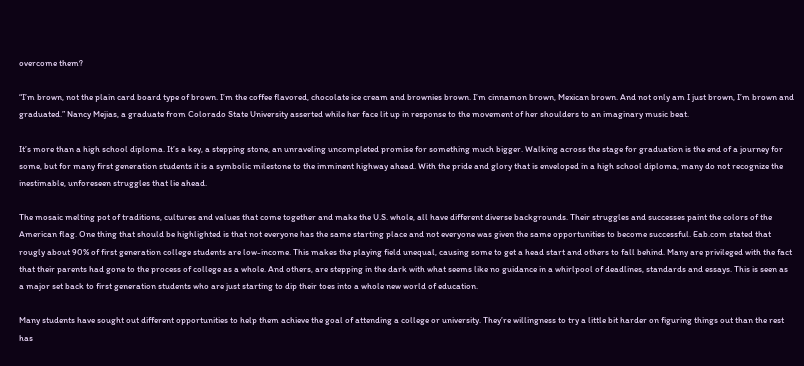overcome them?

“I’m brown, not the plain card board type of brown. I’m the coffee flavored, chocolate ice cream and brownies brown. I’m cinnamon brown, Mexican brown. And not only am I just brown, I’m brown and graduated.” Nancy Mejias, a graduate from Colorado State University asserted while her face lit up in response to the movement of her shoulders to an imaginary music beat.

It’s more than a high school diploma. It’s a key, a stepping stone, an unraveling uncompleted promise for something much bigger. Walking across the stage for graduation is the end of a journey for some, but for many first generation students it is a symbolic milestone to the imminent highway ahead. With the pride and glory that is enveloped in a high school diploma, many do not recognize the inestimable, unforeseen struggles that lie ahead.

The mosaic melting pot of traditions, cultures and values that come together and make the U.S. whole, all have different diverse backgrounds. Their struggles and successes paint the colors of the American flag. One thing that should be highlighted is that not everyone has the same starting place and not everyone was given the same opportunities to become successful. Eab.com stated that rougly about 90% of first generation college students are low-income. This makes the playing field unequal, causing some to get a head start and others to fall behind. Many are privileged with the fact that their parents had gone to the process of college as a whole. And others, are stepping in the dark with what seems like no guidance in a whirlpool of deadlines, standards and essays. This is seen as a major set back to first generation students who are just starting to dip their toes into a whole new world of education.

Many students have sought out different opportunities to help them achieve the goal of attending a college or university. They’re willingness to try a little bit harder on figuring things out than the rest has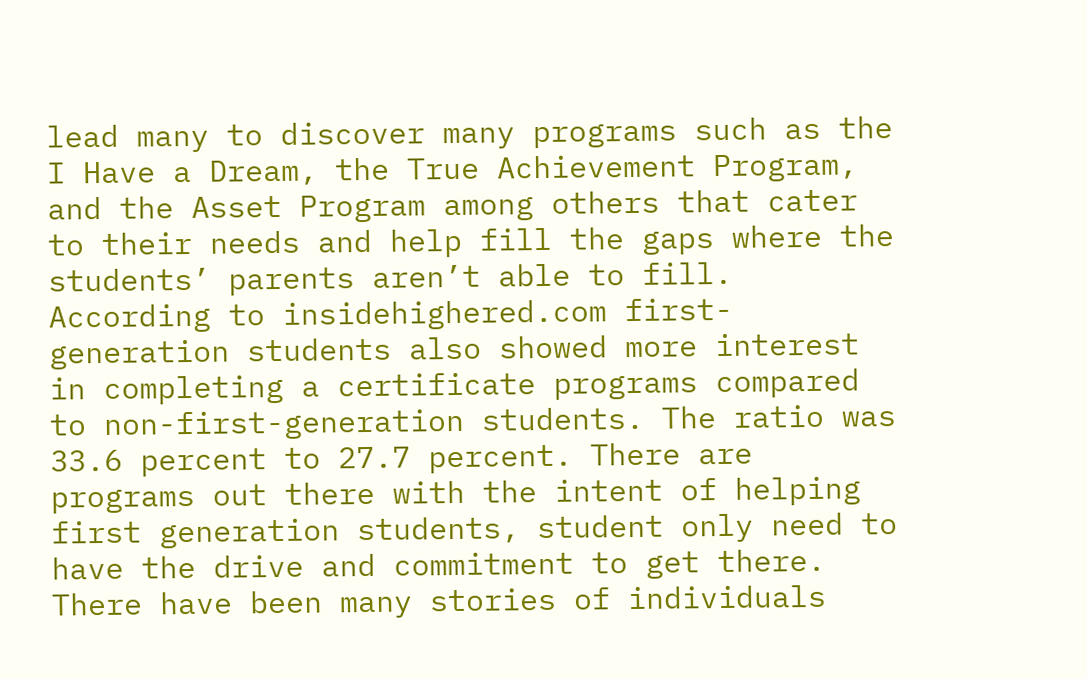lead many to discover many programs such as the I Have a Dream, the True Achievement Program, and the Asset Program among others that cater to their needs and help fill the gaps where the students’ parents aren’t able to fill. According to insidehighered.com first-generation students also showed more interest in completing a certificate programs compared to non-first-generation students. The ratio was 33.6 percent to 27.7 percent. There are programs out there with the intent of helping first generation students, student only need to have the drive and commitment to get there.
There have been many stories of individuals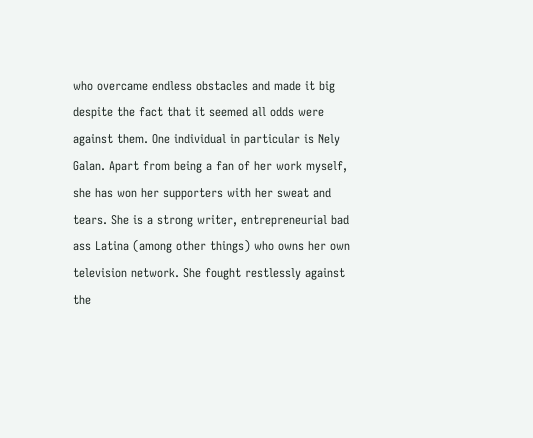who overcame endless obstacles and made it big despite the fact that it seemed all odds were against them. One individual in particular is Nely Galan. Apart from being a fan of her work myself, she has won her supporters with her sweat and tears. She is a strong writer, entrepreneurial bad ass Latina (among other things) who owns her own television network. She fought restlessly against the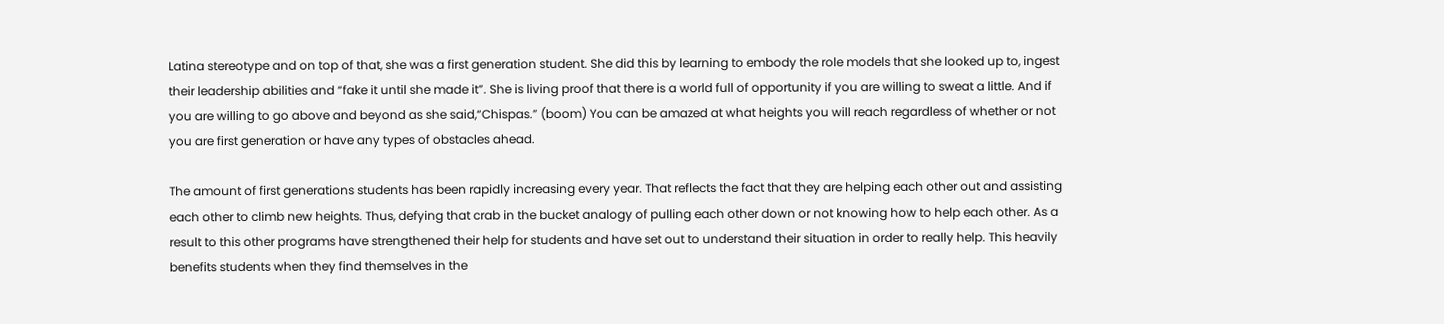Latina stereotype and on top of that, she was a first generation student. She did this by learning to embody the role models that she looked up to, ingest their leadership abilities and “fake it until she made it”. She is living proof that there is a world full of opportunity if you are willing to sweat a little. And if you are willing to go above and beyond as she said,“Chispas.” (boom) You can be amazed at what heights you will reach regardless of whether or not you are first generation or have any types of obstacles ahead.

The amount of first generations students has been rapidly increasing every year. That reflects the fact that they are helping each other out and assisting each other to climb new heights. Thus, defying that crab in the bucket analogy of pulling each other down or not knowing how to help each other. As a result to this other programs have strengthened their help for students and have set out to understand their situation in order to really help. This heavily benefits students when they find themselves in the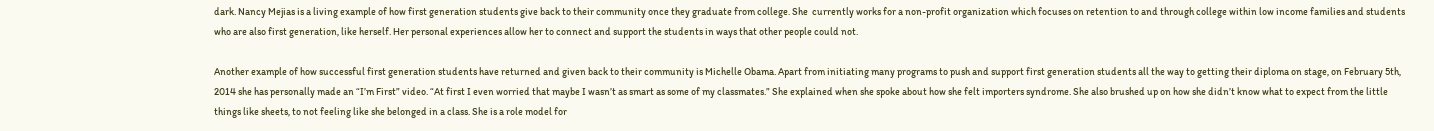dark. Nancy Mejias is a living example of how first generation students give back to their community once they graduate from college. She  currently works for a non-profit organization which focuses on retention to and through college within low income families and students who are also first generation, like herself. Her personal experiences allow her to connect and support the students in ways that other people could not.

Another example of how successful first generation students have returned and given back to their community is Michelle Obama. Apart from initiating many programs to push and support first generation students all the way to getting their diploma on stage, on February 5th, 2014 she has personally made an “I’m First” video. “At first I even worried that maybe I wasn’t as smart as some of my classmates.” She explained when she spoke about how she felt importers syndrome. She also brushed up on how she didn’t know what to expect from the little things like sheets, to not feeling like she belonged in a class. She is a role model for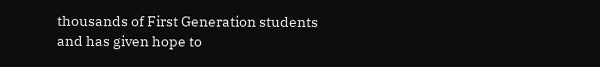thousands of First Generation students and has given hope to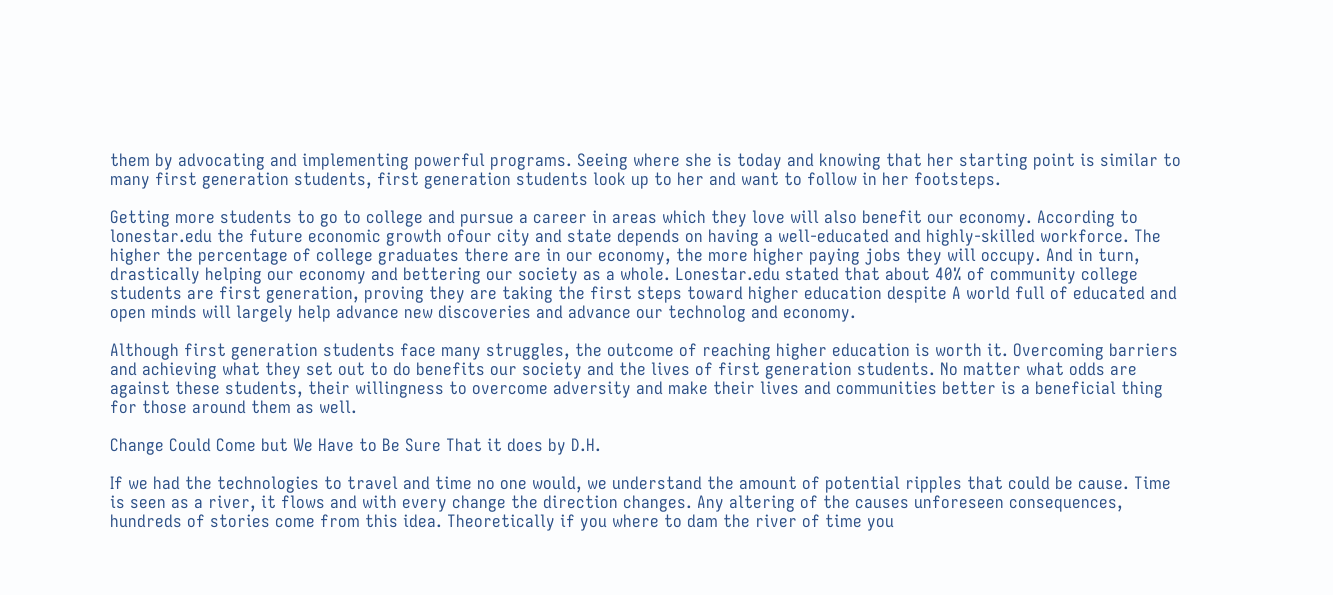them by advocating and implementing powerful programs. Seeing where she is today and knowing that her starting point is similar to many first generation students, first generation students look up to her and want to follow in her footsteps.

Getting more students to go to college and pursue a career in areas which they love will also benefit our economy. According to lonestar.edu the future economic growth ofour city and state depends on having a well-educated and highly-skilled workforce. The higher the percentage of college graduates there are in our economy, the more higher paying jobs they will occupy. And in turn, drastically helping our economy and bettering our society as a whole. Lonestar.edu stated that about 40% of community college students are first generation, proving they are taking the first steps toward higher education despite A world full of educated and open minds will largely help advance new discoveries and advance our technolog and economy.

Although first generation students face many struggles, the outcome of reaching higher education is worth it. Overcoming barriers and achieving what they set out to do benefits our society and the lives of first generation students. No matter what odds are against these students, their willingness to overcome adversity and make their lives and communities better is a beneficial thing for those around them as well.

Change Could Come but We Have to Be Sure That it does by D.H.

If we had the technologies to travel and time no one would, we understand the amount of potential ripples that could be cause. Time is seen as a river, it flows and with every change the direction changes. Any altering of the causes unforeseen consequences, hundreds of stories come from this idea. Theoretically if you where to dam the river of time you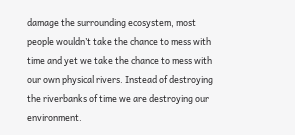damage the surrounding ecosystem, most people wouldn’t take the chance to mess with time and yet we take the chance to mess with our own physical rivers. Instead of destroying the riverbanks of time we are destroying our environment.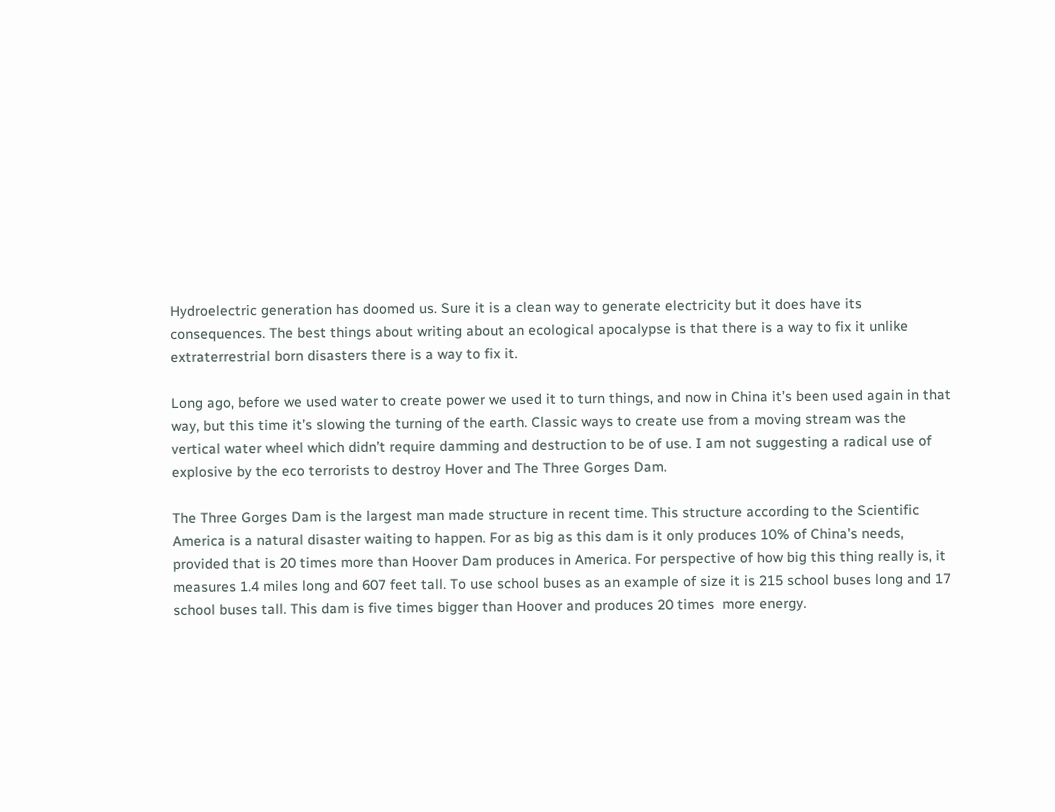Hydroelectric generation has doomed us. Sure it is a clean way to generate electricity but it does have its consequences. The best things about writing about an ecological apocalypse is that there is a way to fix it unlike extraterrestrial born disasters there is a way to fix it.

Long ago, before we used water to create power we used it to turn things, and now in China it’s been used again in that way, but this time it’s slowing the turning of the earth. Classic ways to create use from a moving stream was the vertical water wheel which didn’t require damming and destruction to be of use. I am not suggesting a radical use of explosive by the eco terrorists to destroy Hover and The Three Gorges Dam.

The Three Gorges Dam is the largest man made structure in recent time. This structure according to the Scientific America is a natural disaster waiting to happen. For as big as this dam is it only produces 10% of China’s needs, provided that is 20 times more than Hoover Dam produces in America. For perspective of how big this thing really is, it measures 1.4 miles long and 607 feet tall. To use school buses as an example of size it is 215 school buses long and 17 school buses tall. This dam is five times bigger than Hoover and produces 20 times  more energy.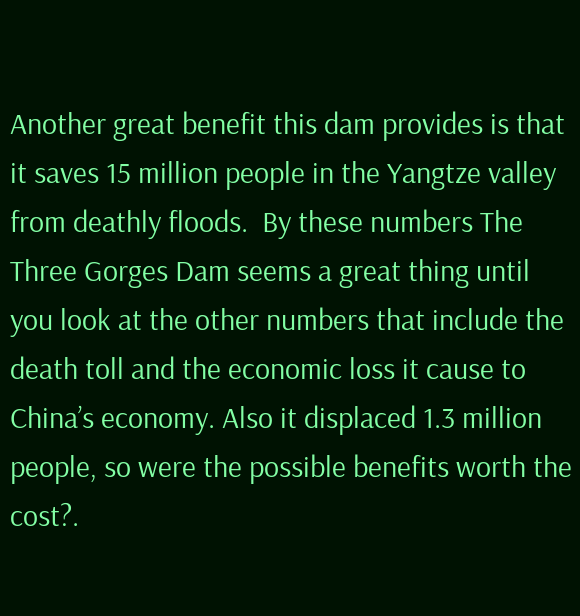Another great benefit this dam provides is that it saves 15 million people in the Yangtze valley from deathly floods.  By these numbers The Three Gorges Dam seems a great thing until you look at the other numbers that include the death toll and the economic loss it cause to China’s economy. Also it displaced 1.3 million people, so were the possible benefits worth the cost?.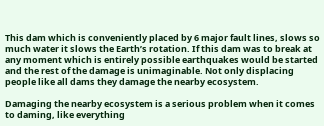This dam which is conveniently placed by 6 major fault lines, slows so much water it slows the Earth’s rotation. If this dam was to break at any moment which is entirely possible earthquakes would be started and the rest of the damage is unimaginable. Not only displacing people like all dams they damage the nearby ecosystem.

Damaging the nearby ecosystem is a serious problem when it comes to daming, like everything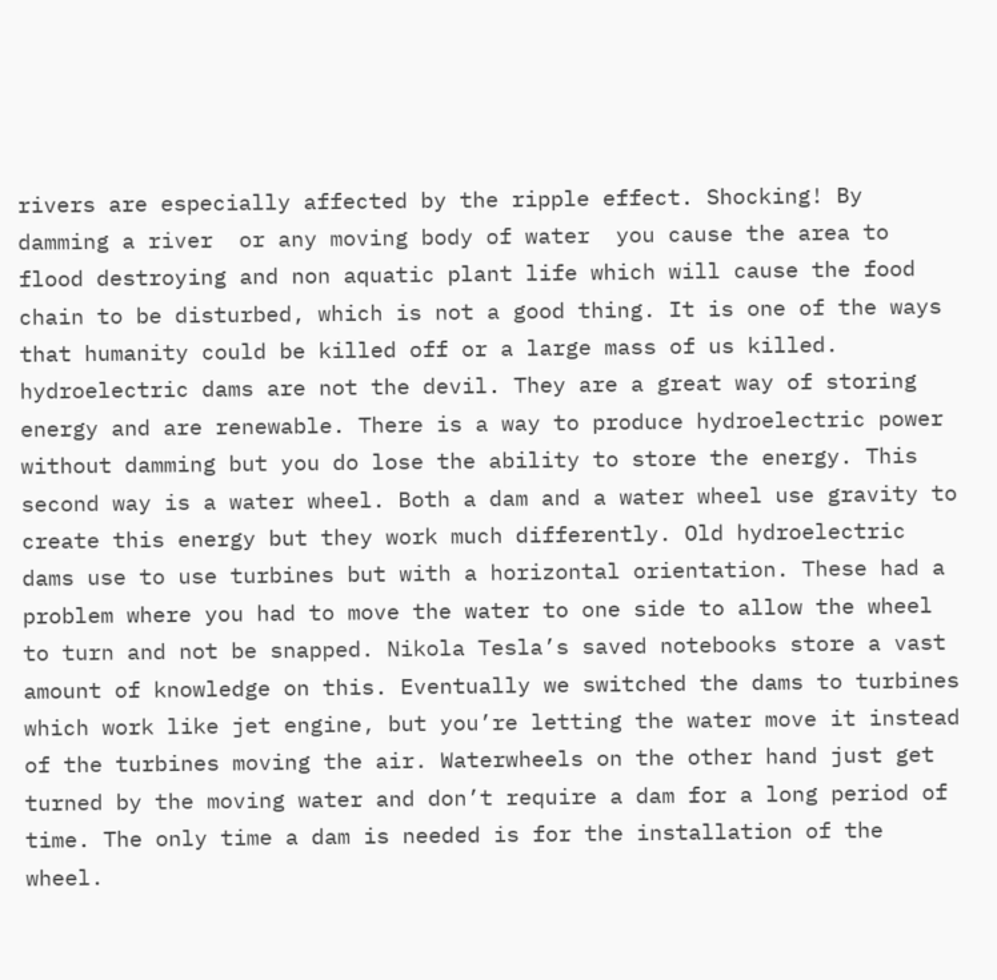rivers are especially affected by the ripple effect. Shocking! By damming a river  or any moving body of water  you cause the area to flood destroying and non aquatic plant life which will cause the food chain to be disturbed, which is not a good thing. It is one of the ways that humanity could be killed off or a large mass of us killed. hydroelectric dams are not the devil. They are a great way of storing energy and are renewable. There is a way to produce hydroelectric power without damming but you do lose the ability to store the energy. This second way is a water wheel. Both a dam and a water wheel use gravity to create this energy but they work much differently. Old hydroelectric dams use to use turbines but with a horizontal orientation. These had a problem where you had to move the water to one side to allow the wheel to turn and not be snapped. Nikola Tesla’s saved notebooks store a vast amount of knowledge on this. Eventually we switched the dams to turbines which work like jet engine, but you’re letting the water move it instead of the turbines moving the air. Waterwheels on the other hand just get turned by the moving water and don’t require a dam for a long period of time. The only time a dam is needed is for the installation of the wheel.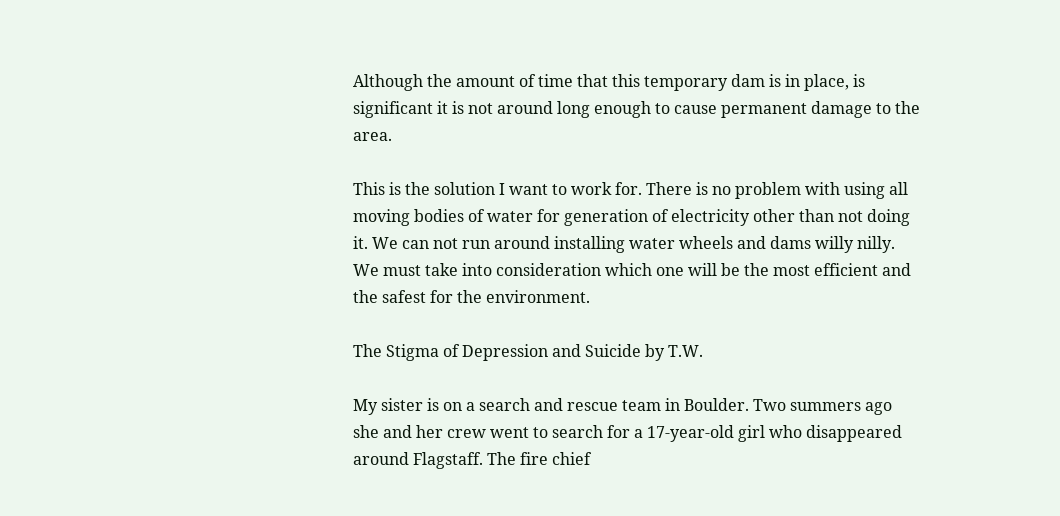Although the amount of time that this temporary dam is in place, is significant it is not around long enough to cause permanent damage to the area.

This is the solution I want to work for. There is no problem with using all moving bodies of water for generation of electricity other than not doing it. We can not run around installing water wheels and dams willy nilly. We must take into consideration which one will be the most efficient and the safest for the environment.

The Stigma of Depression and Suicide by T.W.

My sister is on a search and rescue team in Boulder. Two summers ago she and her crew went to search for a 17-year-old girl who disappeared around Flagstaff. The fire chief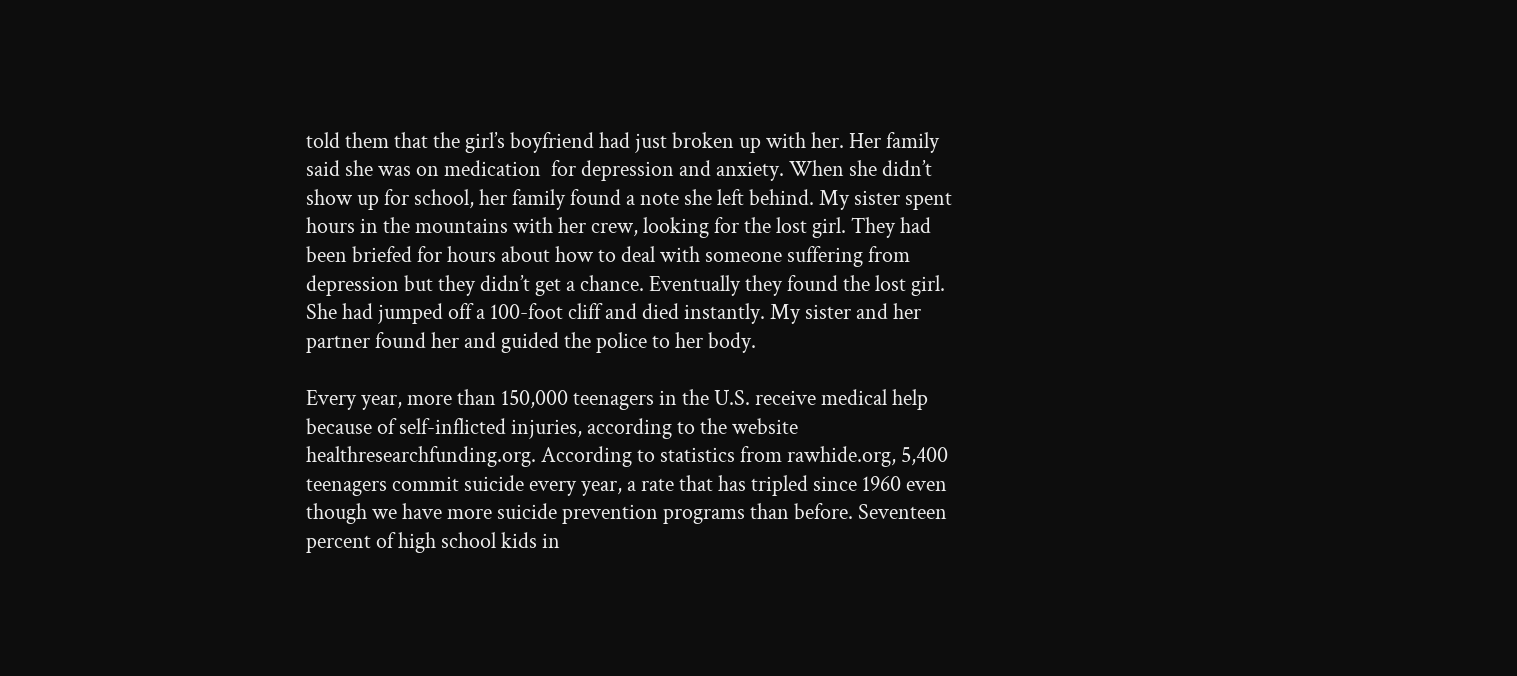told them that the girl’s boyfriend had just broken up with her. Her family said she was on medication  for depression and anxiety. When she didn’t show up for school, her family found a note she left behind. My sister spent hours in the mountains with her crew, looking for the lost girl. They had been briefed for hours about how to deal with someone suffering from depression but they didn’t get a chance. Eventually they found the lost girl. She had jumped off a 100-foot cliff and died instantly. My sister and her partner found her and guided the police to her body.

Every year, more than 150,000 teenagers in the U.S. receive medical help because of self-inflicted injuries, according to the website healthresearchfunding.org. According to statistics from rawhide.org, 5,400 teenagers commit suicide every year, a rate that has tripled since 1960 even though we have more suicide prevention programs than before. Seventeen percent of high school kids in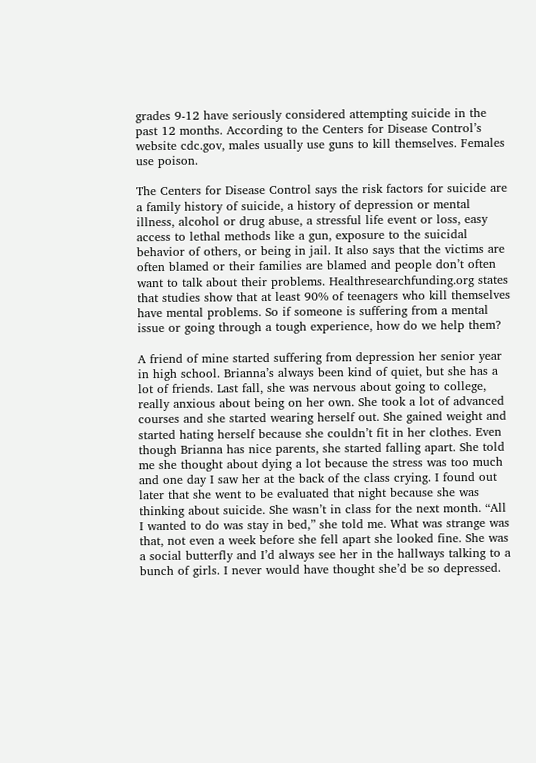grades 9-12 have seriously considered attempting suicide in the past 12 months. According to the Centers for Disease Control’s website cdc.gov, males usually use guns to kill themselves. Females use poison.

The Centers for Disease Control says the risk factors for suicide are a family history of suicide, a history of depression or mental illness, alcohol or drug abuse, a stressful life event or loss, easy access to lethal methods like a gun, exposure to the suicidal behavior of others, or being in jail. It also says that the victims are often blamed or their families are blamed and people don’t often want to talk about their problems. Healthresearchfunding.org states that studies show that at least 90% of teenagers who kill themselves have mental problems. So if someone is suffering from a mental issue or going through a tough experience, how do we help them?

A friend of mine started suffering from depression her senior year in high school. Brianna’s always been kind of quiet, but she has a lot of friends. Last fall, she was nervous about going to college, really anxious about being on her own. She took a lot of advanced courses and she started wearing herself out. She gained weight and started hating herself because she couldn’t fit in her clothes. Even though Brianna has nice parents, she started falling apart. She told me she thought about dying a lot because the stress was too much and one day I saw her at the back of the class crying. I found out later that she went to be evaluated that night because she was thinking about suicide. She wasn’t in class for the next month. “All I wanted to do was stay in bed,” she told me. What was strange was that, not even a week before she fell apart she looked fine. She was a social butterfly and I’d always see her in the hallways talking to a bunch of girls. I never would have thought she’d be so depressed.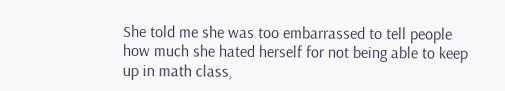She told me she was too embarrassed to tell people how much she hated herself for not being able to keep up in math class,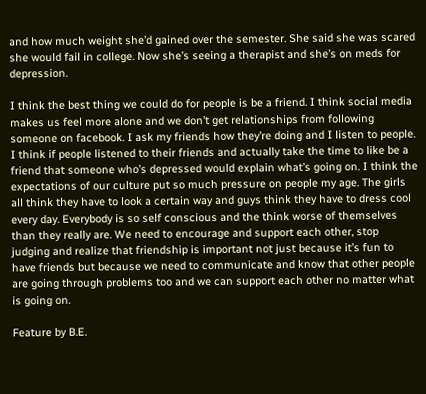and how much weight she’d gained over the semester. She said she was scared she would fail in college. Now she’s seeing a therapist and she’s on meds for depression.

I think the best thing we could do for people is be a friend. I think social media makes us feel more alone and we don’t get relationships from following someone on facebook. I ask my friends how they’re doing and I listen to people. I think if people listened to their friends and actually take the time to like be a friend that someone who’s depressed would explain what’s going on. I think the expectations of our culture put so much pressure on people my age. The girls all think they have to look a certain way and guys think they have to dress cool every day. Everybody is so self conscious and the think worse of themselves than they really are. We need to encourage and support each other, stop judging and realize that friendship is important not just because it’s fun to have friends but because we need to communicate and know that other people are going through problems too and we can support each other no matter what is going on.

Feature by B.E.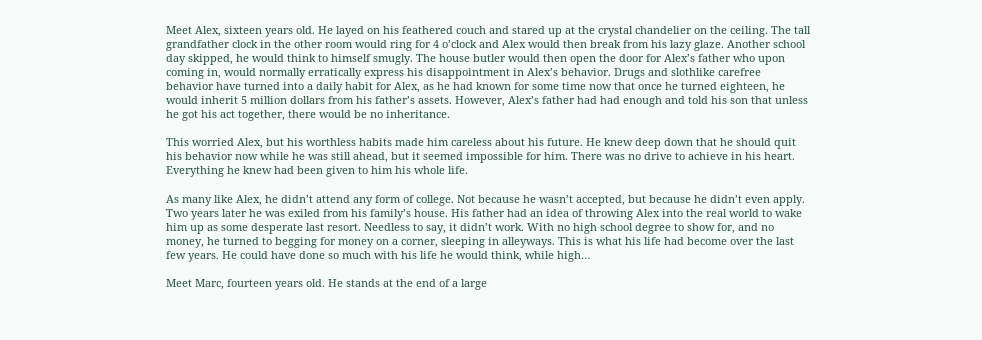Meet Alex, sixteen years old. He layed on his feathered couch and stared up at the crystal chandelier on the ceiling. The tall grandfather clock in the other room would ring for 4 o’clock and Alex would then break from his lazy glaze. Another school day skipped, he would think to himself smugly. The house butler would then open the door for Alex’s father who upon coming in, would normally erratically express his disappointment in Alex’s behavior. Drugs and slothlike carefree behavior have turned into a daily habit for Alex, as he had known for some time now that once he turned eighteen, he would inherit 5 million dollars from his father’s assets. However, Alex’s father had had enough and told his son that unless he got his act together, there would be no inheritance.

This worried Alex, but his worthless habits made him careless about his future. He knew deep down that he should quit his behavior now while he was still ahead, but it seemed impossible for him. There was no drive to achieve in his heart. Everything he knew had been given to him his whole life.

As many like Alex, he didn’t attend any form of college. Not because he wasn’t accepted, but because he didn’t even apply. Two years later he was exiled from his family’s house. His father had an idea of throwing Alex into the real world to wake him up as some desperate last resort. Needless to say, it didn’t work. With no high school degree to show for, and no money, he turned to begging for money on a corner, sleeping in alleyways. This is what his life had become over the last few years. He could have done so much with his life he would think, while high…

Meet Marc, fourteen years old. He stands at the end of a large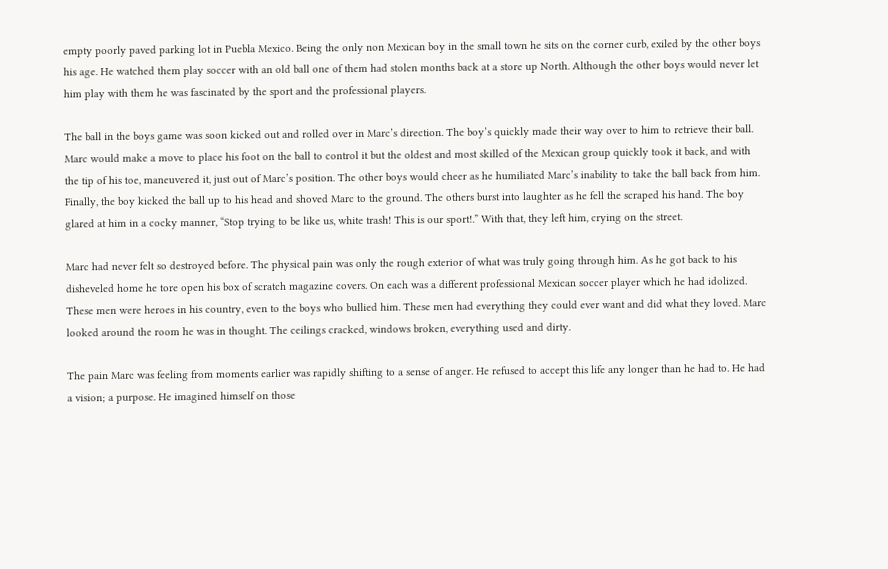empty poorly paved parking lot in Puebla Mexico. Being the only non Mexican boy in the small town he sits on the corner curb, exiled by the other boys his age. He watched them play soccer with an old ball one of them had stolen months back at a store up North. Although the other boys would never let him play with them he was fascinated by the sport and the professional players.

The ball in the boys game was soon kicked out and rolled over in Marc’s direction. The boy’s quickly made their way over to him to retrieve their ball. Marc would make a move to place his foot on the ball to control it but the oldest and most skilled of the Mexican group quickly took it back, and with the tip of his toe, maneuvered it, just out of Marc’s position. The other boys would cheer as he humiliated Marc’s inability to take the ball back from him. Finally, the boy kicked the ball up to his head and shoved Marc to the ground. The others burst into laughter as he fell the scraped his hand. The boy glared at him in a cocky manner, “Stop trying to be like us, white trash! This is our sport!.” With that, they left him, crying on the street.

Marc had never felt so destroyed before. The physical pain was only the rough exterior of what was truly going through him. As he got back to his disheveled home he tore open his box of scratch magazine covers. On each was a different professional Mexican soccer player which he had idolized. These men were heroes in his country, even to the boys who bullied him. These men had everything they could ever want and did what they loved. Marc looked around the room he was in thought. The ceilings cracked, windows broken, everything used and dirty.

The pain Marc was feeling from moments earlier was rapidly shifting to a sense of anger. He refused to accept this life any longer than he had to. He had a vision; a purpose. He imagined himself on those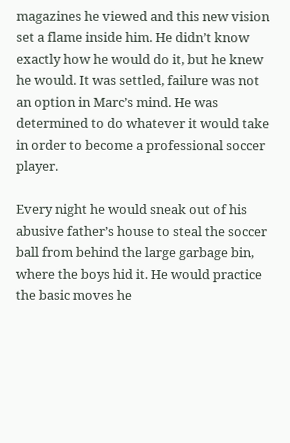magazines he viewed and this new vision set a flame inside him. He didn’t know exactly how he would do it, but he knew he would. It was settled, failure was not an option in Marc’s mind. He was determined to do whatever it would take in order to become a professional soccer player.

Every night he would sneak out of his abusive father’s house to steal the soccer ball from behind the large garbage bin, where the boys hid it. He would practice the basic moves he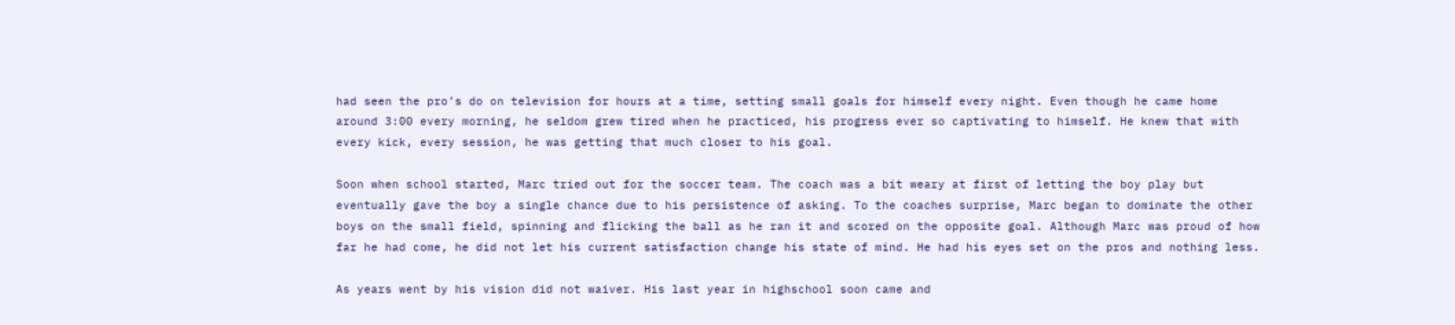had seen the pro’s do on television for hours at a time, setting small goals for himself every night. Even though he came home around 3:00 every morning, he seldom grew tired when he practiced, his progress ever so captivating to himself. He knew that with every kick, every session, he was getting that much closer to his goal.

Soon when school started, Marc tried out for the soccer team. The coach was a bit weary at first of letting the boy play but eventually gave the boy a single chance due to his persistence of asking. To the coaches surprise, Marc began to dominate the other boys on the small field, spinning and flicking the ball as he ran it and scored on the opposite goal. Although Marc was proud of how far he had come, he did not let his current satisfaction change his state of mind. He had his eyes set on the pros and nothing less.

As years went by his vision did not waiver. His last year in highschool soon came and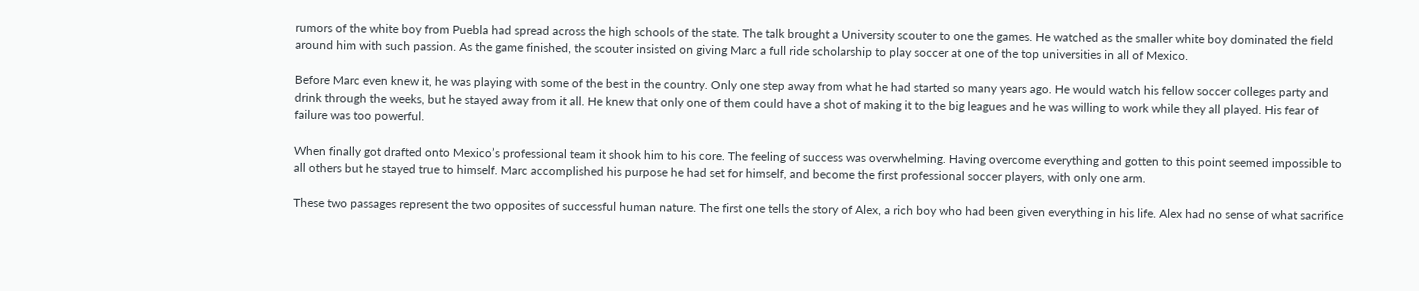rumors of the white boy from Puebla had spread across the high schools of the state. The talk brought a University scouter to one the games. He watched as the smaller white boy dominated the field around him with such passion. As the game finished, the scouter insisted on giving Marc a full ride scholarship to play soccer at one of the top universities in all of Mexico.

Before Marc even knew it, he was playing with some of the best in the country. Only one step away from what he had started so many years ago. He would watch his fellow soccer colleges party and drink through the weeks, but he stayed away from it all. He knew that only one of them could have a shot of making it to the big leagues and he was willing to work while they all played. His fear of failure was too powerful.

When finally got drafted onto Mexico’s professional team it shook him to his core. The feeling of success was overwhelming. Having overcome everything and gotten to this point seemed impossible to all others but he stayed true to himself. Marc accomplished his purpose he had set for himself, and become the first professional soccer players, with only one arm.

These two passages represent the two opposites of successful human nature. The first one tells the story of Alex, a rich boy who had been given everything in his life. Alex had no sense of what sacrifice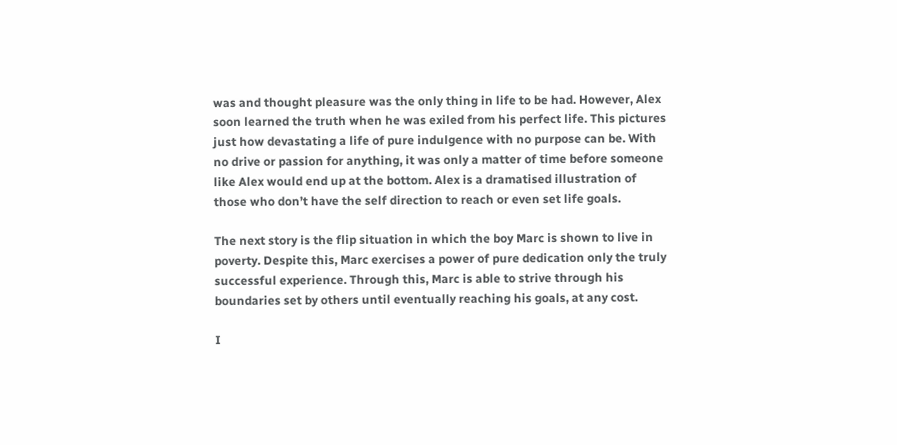was and thought pleasure was the only thing in life to be had. However, Alex soon learned the truth when he was exiled from his perfect life. This pictures just how devastating a life of pure indulgence with no purpose can be. With no drive or passion for anything, it was only a matter of time before someone like Alex would end up at the bottom. Alex is a dramatised illustration of those who don’t have the self direction to reach or even set life goals.

The next story is the flip situation in which the boy Marc is shown to live in poverty. Despite this, Marc exercises a power of pure dedication only the truly successful experience. Through this, Marc is able to strive through his boundaries set by others until eventually reaching his goals, at any cost.

I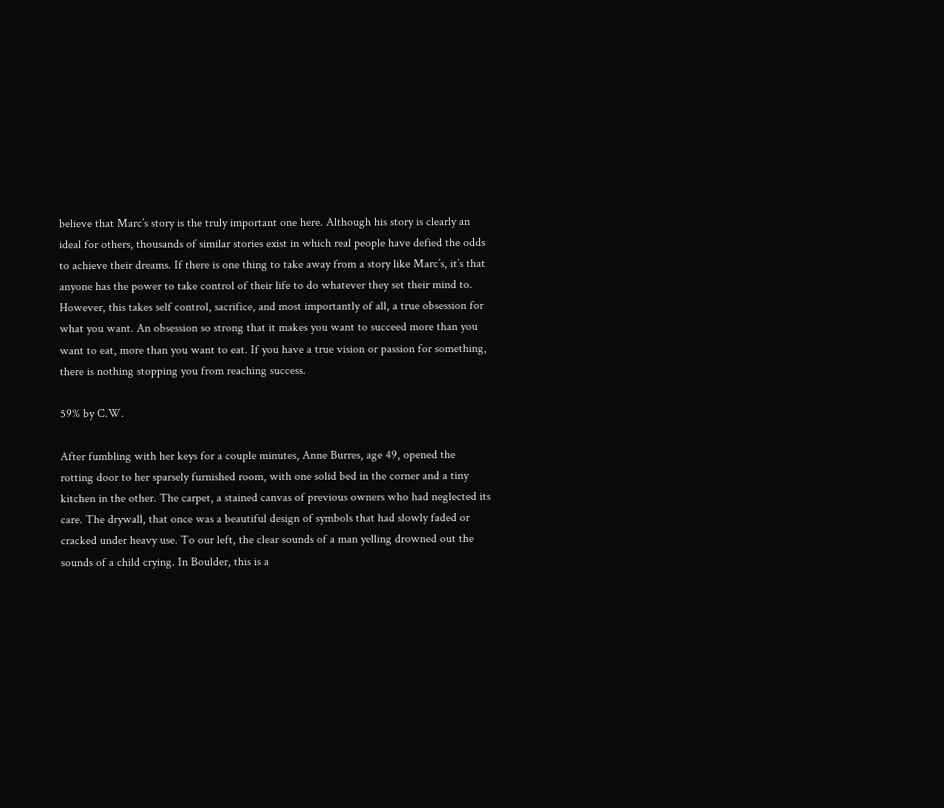believe that Marc’s story is the truly important one here. Although his story is clearly an ideal for others, thousands of similar stories exist in which real people have defied the odds to achieve their dreams. If there is one thing to take away from a story like Marc’s, it’s that anyone has the power to take control of their life to do whatever they set their mind to. However, this takes self control, sacrifice, and most importantly of all, a true obsession for what you want. An obsession so strong that it makes you want to succeed more than you want to eat, more than you want to eat. If you have a true vision or passion for something, there is nothing stopping you from reaching success.

59% by C.W.

After fumbling with her keys for a couple minutes, Anne Burres, age 49, opened the rotting door to her sparsely furnished room, with one solid bed in the corner and a tiny kitchen in the other. The carpet, a stained canvas of previous owners who had neglected its care. The drywall, that once was a beautiful design of symbols that had slowly faded or cracked under heavy use. To our left, the clear sounds of a man yelling drowned out the sounds of a child crying. In Boulder, this is a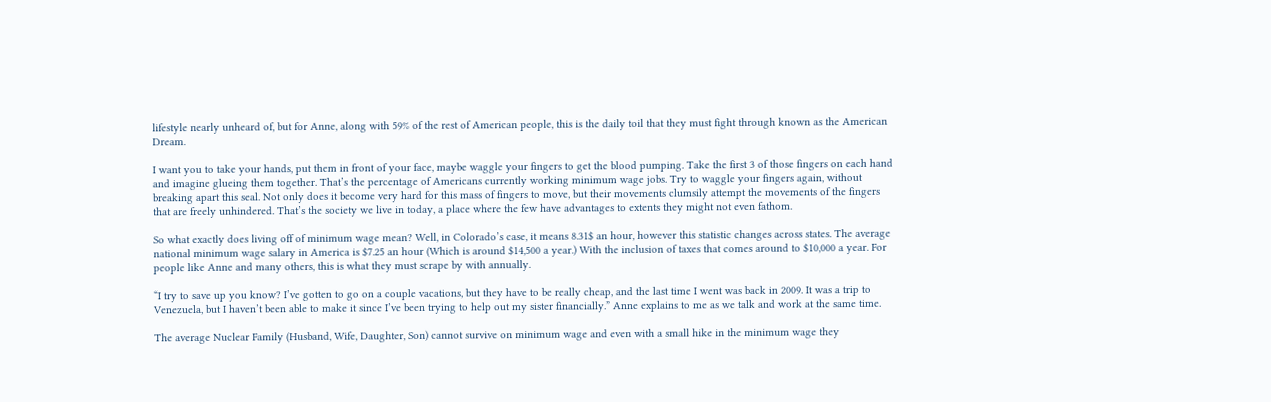lifestyle nearly unheard of, but for Anne, along with 59% of the rest of American people, this is the daily toil that they must fight through known as the American Dream.

I want you to take your hands, put them in front of your face, maybe waggle your fingers to get the blood pumping. Take the first 3 of those fingers on each hand and imagine glueing them together. That’s the percentage of Americans currently working minimum wage jobs. Try to waggle your fingers again, without breaking apart this seal. Not only does it become very hard for this mass of fingers to move, but their movements clumsily attempt the movements of the fingers that are freely unhindered. That’s the society we live in today, a place where the few have advantages to extents they might not even fathom.

So what exactly does living off of minimum wage mean? Well, in Colorado’s case, it means 8.31$ an hour, however this statistic changes across states. The average national minimum wage salary in America is $7.25 an hour (Which is around $14,500 a year.) With the inclusion of taxes that comes around to $10,000 a year. For people like Anne and many others, this is what they must scrape by with annually.

“I try to save up you know? I’ve gotten to go on a couple vacations, but they have to be really cheap, and the last time I went was back in 2009. It was a trip to Venezuela, but I haven’t been able to make it since I’ve been trying to help out my sister financially.” Anne explains to me as we talk and work at the same time.

The average Nuclear Family (Husband, Wife, Daughter, Son) cannot survive on minimum wage and even with a small hike in the minimum wage they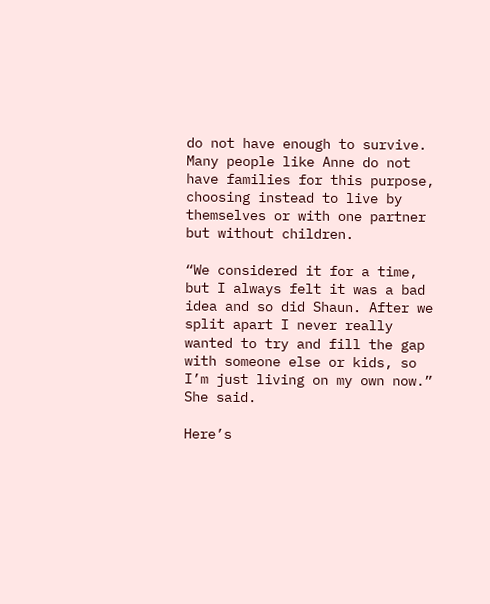do not have enough to survive. Many people like Anne do not have families for this purpose, choosing instead to live by themselves or with one partner but without children.

“We considered it for a time, but I always felt it was a bad idea and so did Shaun. After we split apart I never really wanted to try and fill the gap with someone else or kids, so I’m just living on my own now.” She said.

Here’s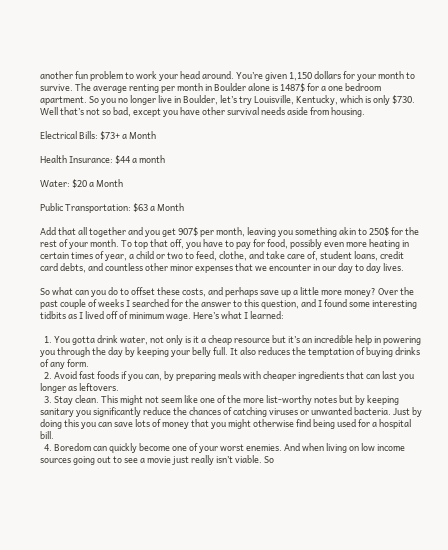another fun problem to work your head around. You’re given 1,150 dollars for your month to survive. The average renting per month in Boulder alone is 1487$ for a one bedroom apartment. So you no longer live in Boulder, let’s try Louisville, Kentucky, which is only $730. Well that’s not so bad, except you have other survival needs aside from housing.

Electrical Bills: $73+ a Month

Health Insurance: $44 a month

Water: $20 a Month

Public Transportation: $63 a Month

Add that all together and you get 907$ per month, leaving you something akin to 250$ for the rest of your month. To top that off, you have to pay for food, possibly even more heating in certain times of year, a child or two to feed, clothe, and take care of, student loans, credit card debts, and countless other minor expenses that we encounter in our day to day lives.

So what can you do to offset these costs, and perhaps save up a little more money? Over the past couple of weeks I searched for the answer to this question, and I found some interesting tidbits as I lived off of minimum wage. Here’s what I learned:

  1. You gotta drink water, not only is it a cheap resource but it’s an incredible help in powering you through the day by keeping your belly full. It also reduces the temptation of buying drinks of any form.
  2. Avoid fast foods if you can, by preparing meals with cheaper ingredients that can last you longer as leftovers.
  3. Stay clean. This might not seem like one of the more list-worthy notes but by keeping sanitary you significantly reduce the chances of catching viruses or unwanted bacteria. Just by doing this you can save lots of money that you might otherwise find being used for a hospital bill.
  4. Boredom can quickly become one of your worst enemies. And when living on low income sources going out to see a movie just really isn’t viable. So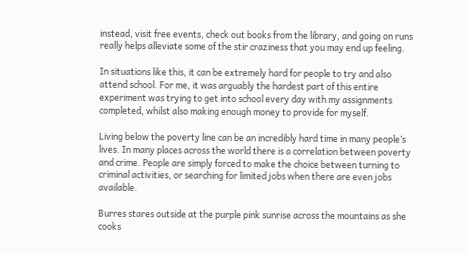instead, visit free events, check out books from the library, and going on runs really helps alleviate some of the stir craziness that you may end up feeling.

In situations like this, it can be extremely hard for people to try and also attend school. For me, it was arguably the hardest part of this entire experiment was trying to get into school every day with my assignments completed, whilst also making enough money to provide for myself.

Living below the poverty line can be an incredibly hard time in many people’s lives. In many places across the world there is a correlation between poverty and crime. People are simply forced to make the choice between turning to criminal activities, or searching for limited jobs when there are even jobs available.

Burres stares outside at the purple pink sunrise across the mountains as she cooks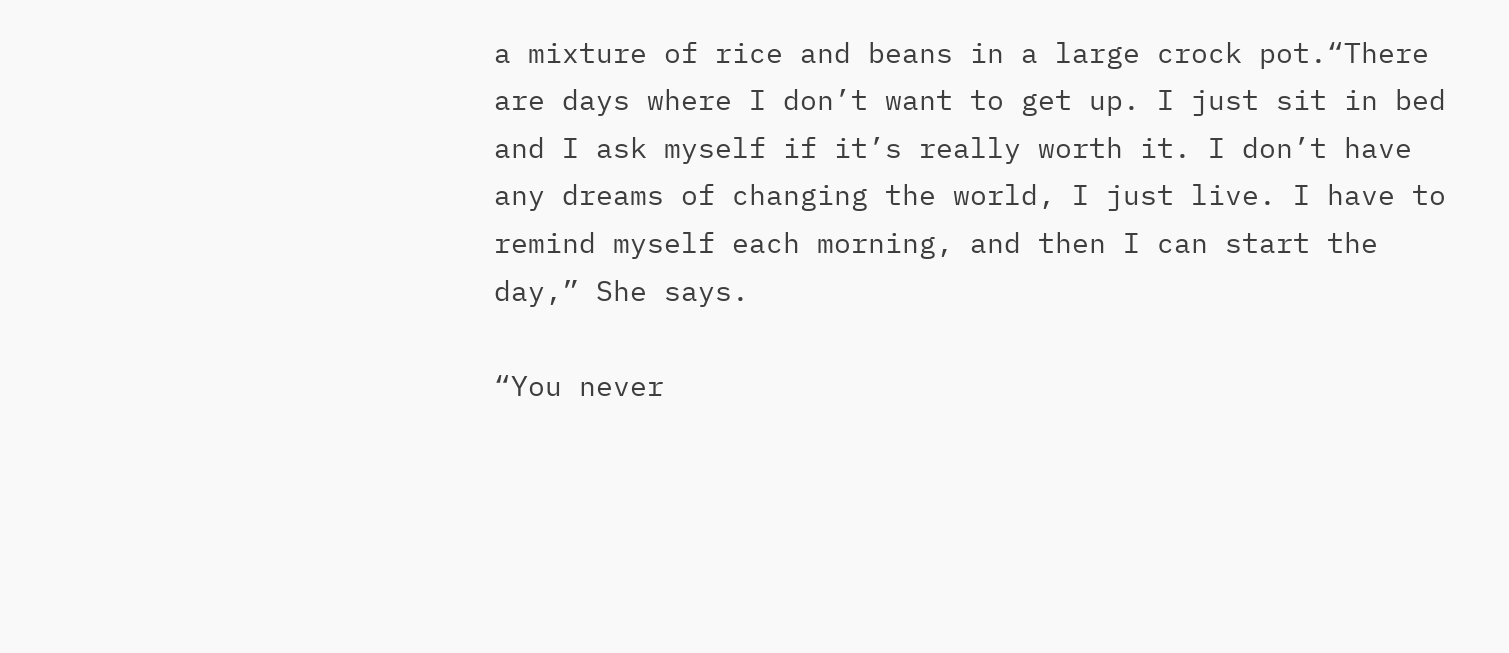a mixture of rice and beans in a large crock pot.“There are days where I don’t want to get up. I just sit in bed and I ask myself if it’s really worth it. I don’t have any dreams of changing the world, I just live. I have to remind myself each morning, and then I can start the day,” She says.

“You never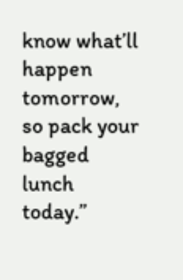know what’ll happen tomorrow, so pack your bagged lunch today.”